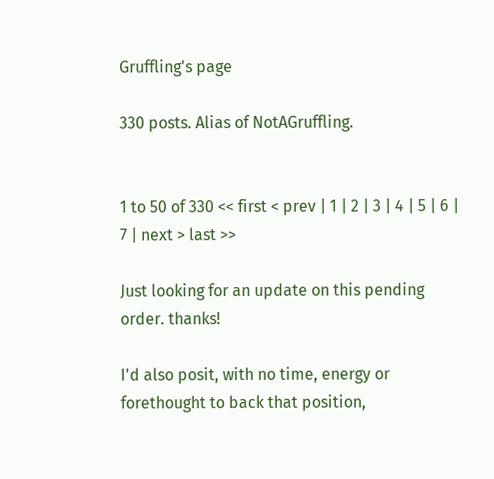Gruffling's page

330 posts. Alias of NotAGruffling.


1 to 50 of 330 << first < prev | 1 | 2 | 3 | 4 | 5 | 6 | 7 | next > last >>

Just looking for an update on this pending order. thanks!

I'd also posit, with no time, energy or forethought to back that position,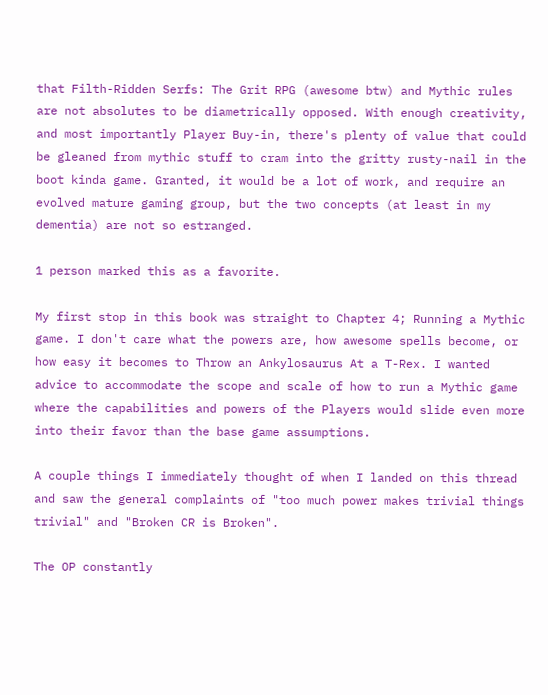that Filth-Ridden Serfs: The Grit RPG (awesome btw) and Mythic rules are not absolutes to be diametrically opposed. With enough creativity, and most importantly Player Buy-in, there's plenty of value that could be gleaned from mythic stuff to cram into the gritty rusty-nail in the boot kinda game. Granted, it would be a lot of work, and require an evolved mature gaming group, but the two concepts (at least in my dementia) are not so estranged.

1 person marked this as a favorite.

My first stop in this book was straight to Chapter 4; Running a Mythic game. I don't care what the powers are, how awesome spells become, or how easy it becomes to Throw an Ankylosaurus At a T-Rex. I wanted advice to accommodate the scope and scale of how to run a Mythic game where the capabilities and powers of the Players would slide even more into their favor than the base game assumptions.

A couple things I immediately thought of when I landed on this thread and saw the general complaints of "too much power makes trivial things trivial" and "Broken CR is Broken".

The OP constantly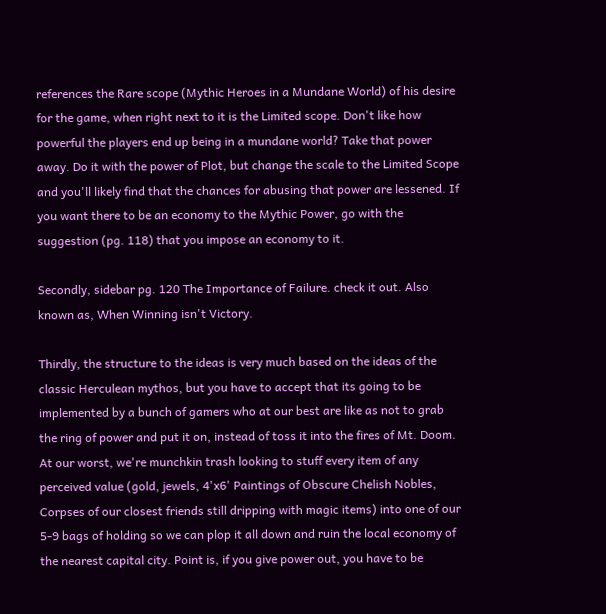references the Rare scope (Mythic Heroes in a Mundane World) of his desire for the game, when right next to it is the Limited scope. Don't like how powerful the players end up being in a mundane world? Take that power away. Do it with the power of Plot, but change the scale to the Limited Scope and you'll likely find that the chances for abusing that power are lessened. If you want there to be an economy to the Mythic Power, go with the suggestion (pg. 118) that you impose an economy to it.

Secondly, sidebar pg. 120 The Importance of Failure. check it out. Also known as, When Winning isn't Victory.

Thirdly, the structure to the ideas is very much based on the ideas of the classic Herculean mythos, but you have to accept that its going to be implemented by a bunch of gamers who at our best are like as not to grab the ring of power and put it on, instead of toss it into the fires of Mt. Doom. At our worst, we're munchkin trash looking to stuff every item of any perceived value (gold, jewels, 4'x6' Paintings of Obscure Chelish Nobles, Corpses of our closest friends still dripping with magic items) into one of our 5-9 bags of holding so we can plop it all down and ruin the local economy of the nearest capital city. Point is, if you give power out, you have to be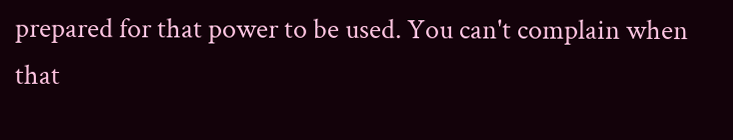prepared for that power to be used. You can't complain when that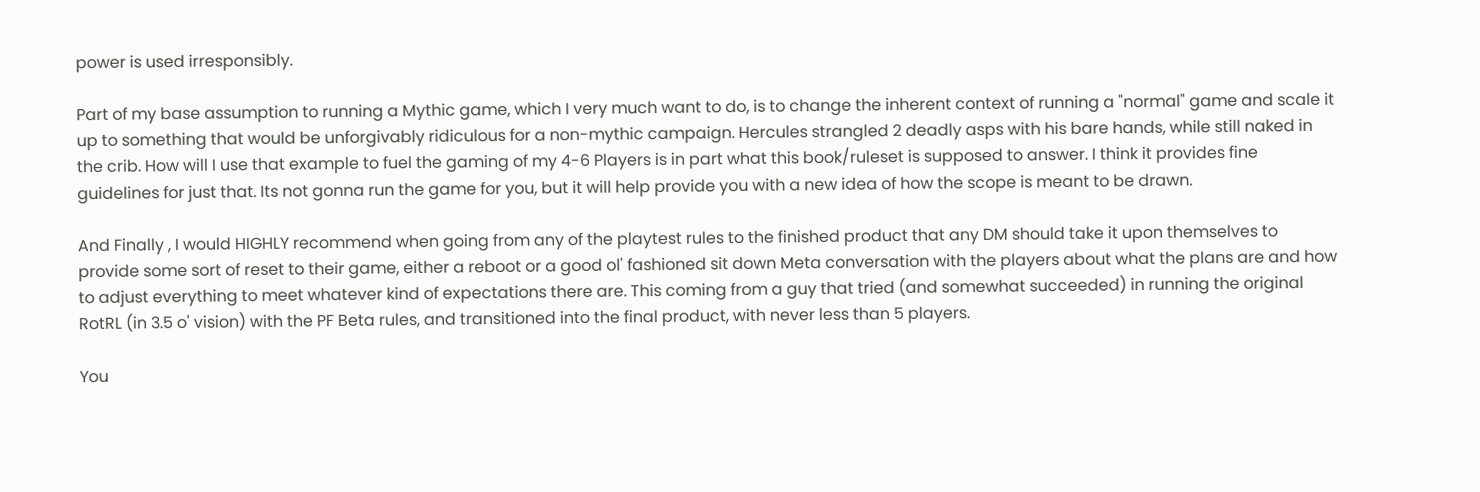power is used irresponsibly.

Part of my base assumption to running a Mythic game, which I very much want to do, is to change the inherent context of running a "normal" game and scale it up to something that would be unforgivably ridiculous for a non-mythic campaign. Hercules strangled 2 deadly asps with his bare hands, while still naked in the crib. How will I use that example to fuel the gaming of my 4-6 Players is in part what this book/ruleset is supposed to answer. I think it provides fine guidelines for just that. Its not gonna run the game for you, but it will help provide you with a new idea of how the scope is meant to be drawn.

And Finally , I would HIGHLY recommend when going from any of the playtest rules to the finished product that any DM should take it upon themselves to provide some sort of reset to their game, either a reboot or a good ol' fashioned sit down Meta conversation with the players about what the plans are and how to adjust everything to meet whatever kind of expectations there are. This coming from a guy that tried (and somewhat succeeded) in running the original RotRL (in 3.5 o' vision) with the PF Beta rules, and transitioned into the final product, with never less than 5 players.

You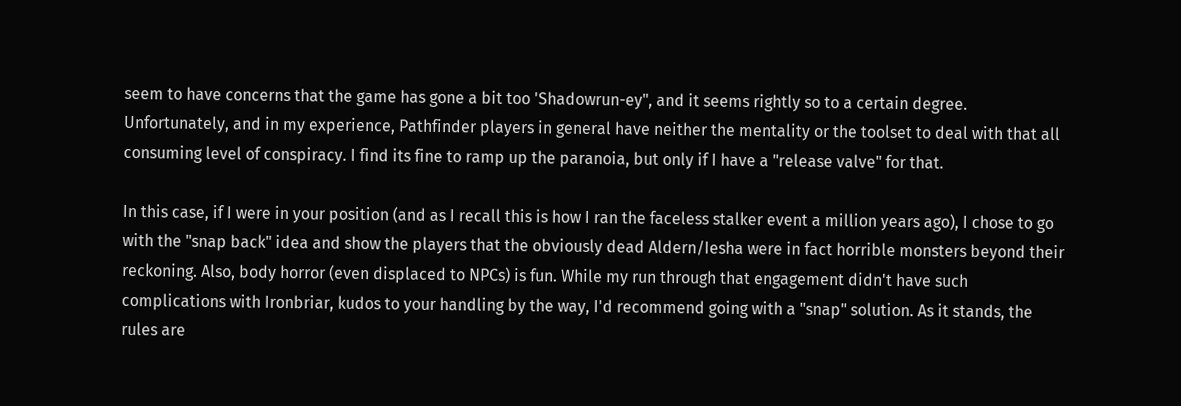seem to have concerns that the game has gone a bit too 'Shadowrun-ey", and it seems rightly so to a certain degree. Unfortunately, and in my experience, Pathfinder players in general have neither the mentality or the toolset to deal with that all consuming level of conspiracy. I find its fine to ramp up the paranoia, but only if I have a "release valve" for that.

In this case, if I were in your position (and as I recall this is how I ran the faceless stalker event a million years ago), I chose to go with the "snap back" idea and show the players that the obviously dead Aldern/Iesha were in fact horrible monsters beyond their reckoning. Also, body horror (even displaced to NPCs) is fun. While my run through that engagement didn't have such complications with Ironbriar, kudos to your handling by the way, I'd recommend going with a "snap" solution. As it stands, the rules are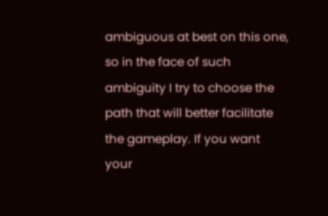ambiguous at best on this one, so in the face of such ambiguity I try to choose the path that will better facilitate the gameplay. If you want your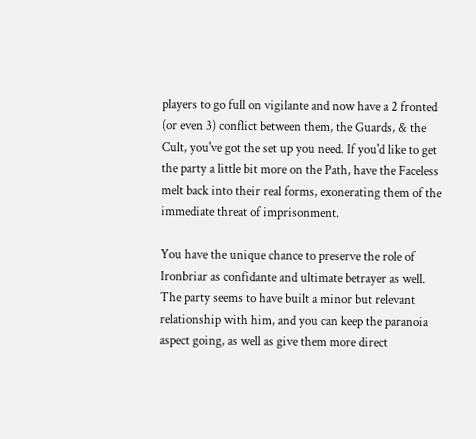players to go full on vigilante and now have a 2 fronted (or even 3) conflict between them, the Guards, & the Cult, you've got the set up you need. If you'd like to get the party a little bit more on the Path, have the Faceless melt back into their real forms, exonerating them of the immediate threat of imprisonment.

You have the unique chance to preserve the role of Ironbriar as confidante and ultimate betrayer as well. The party seems to have built a minor but relevant relationship with him, and you can keep the paranoia aspect going, as well as give them more direct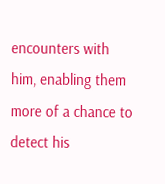encounters with him, enabling them more of a chance to detect his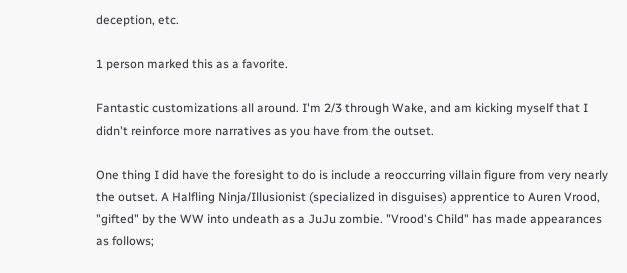deception, etc.

1 person marked this as a favorite.

Fantastic customizations all around. I'm 2/3 through Wake, and am kicking myself that I didn't reinforce more narratives as you have from the outset.

One thing I did have the foresight to do is include a reoccurring villain figure from very nearly the outset. A Halfling Ninja/Illusionist (specialized in disguises) apprentice to Auren Vrood, "gifted" by the WW into undeath as a JuJu zombie. "Vrood's Child" has made appearances as follows;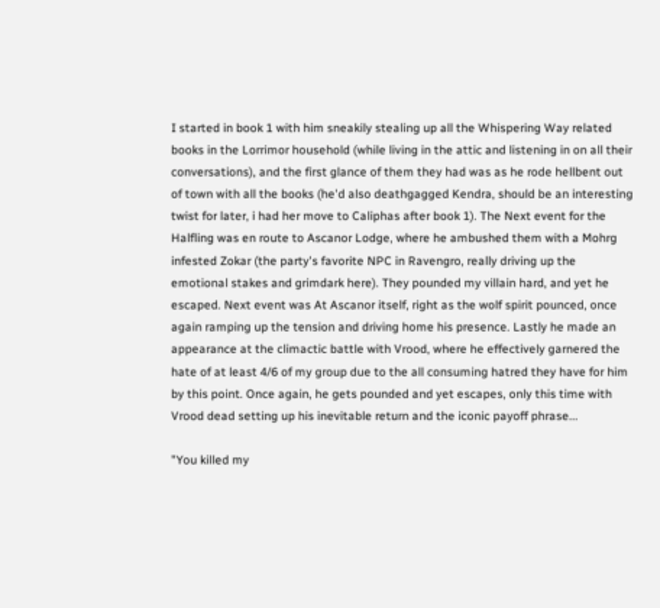I started in book 1 with him sneakily stealing up all the Whispering Way related books in the Lorrimor household (while living in the attic and listening in on all their conversations), and the first glance of them they had was as he rode hellbent out of town with all the books (he'd also deathgagged Kendra, should be an interesting twist for later, i had her move to Caliphas after book 1). The Next event for the Halfling was en route to Ascanor Lodge, where he ambushed them with a Mohrg infested Zokar (the party's favorite NPC in Ravengro, really driving up the emotional stakes and grimdark here). They pounded my villain hard, and yet he escaped. Next event was At Ascanor itself, right as the wolf spirit pounced, once again ramping up the tension and driving home his presence. Lastly he made an appearance at the climactic battle with Vrood, where he effectively garnered the hate of at least 4/6 of my group due to the all consuming hatred they have for him by this point. Once again, he gets pounded and yet escapes, only this time with Vrood dead setting up his inevitable return and the iconic payoff phrase...

"You killed my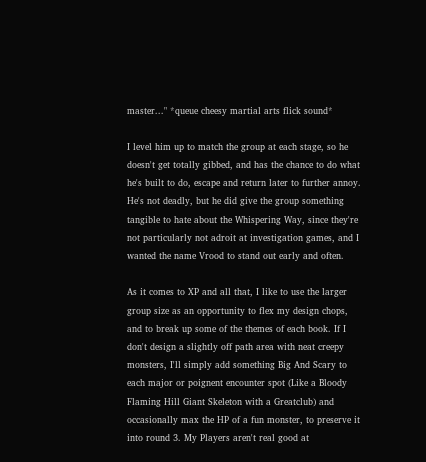master..." *queue cheesy martial arts flick sound*

I level him up to match the group at each stage, so he doesn't get totally gibbed, and has the chance to do what he's built to do, escape and return later to further annoy. He's not deadly, but he did give the group something tangible to hate about the Whispering Way, since they're not particularly not adroit at investigation games, and I wanted the name Vrood to stand out early and often.

As it comes to XP and all that, I like to use the larger group size as an opportunity to flex my design chops, and to break up some of the themes of each book. If I don't design a slightly off path area with neat creepy monsters, I'll simply add something Big And Scary to each major or poignent encounter spot (Like a Bloody Flaming Hill Giant Skeleton with a Greatclub) and occasionally max the HP of a fun monster, to preserve it into round 3. My Players aren't real good at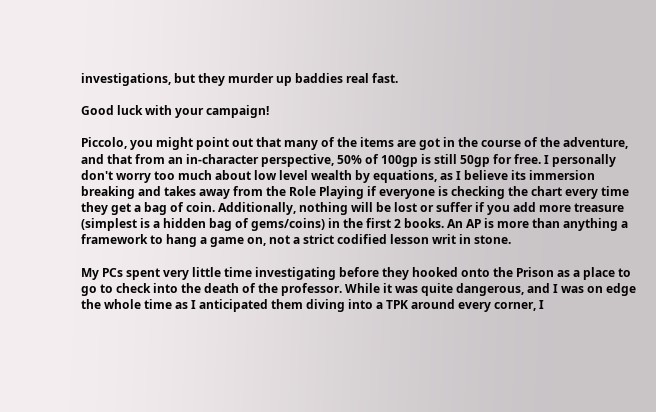investigations, but they murder up baddies real fast.

Good luck with your campaign!

Piccolo, you might point out that many of the items are got in the course of the adventure, and that from an in-character perspective, 50% of 100gp is still 50gp for free. I personally don't worry too much about low level wealth by equations, as I believe its immersion breaking and takes away from the Role Playing if everyone is checking the chart every time they get a bag of coin. Additionally, nothing will be lost or suffer if you add more treasure (simplest is a hidden bag of gems/coins) in the first 2 books. An AP is more than anything a framework to hang a game on, not a strict codified lesson writ in stone.

My PCs spent very little time investigating before they hooked onto the Prison as a place to go to check into the death of the professor. While it was quite dangerous, and I was on edge the whole time as I anticipated them diving into a TPK around every corner, I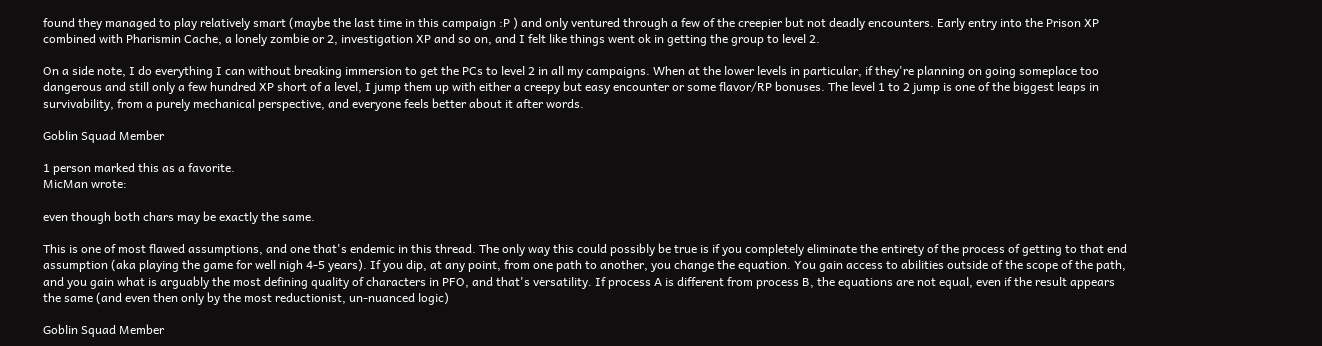found they managed to play relatively smart (maybe the last time in this campaign :P ) and only ventured through a few of the creepier but not deadly encounters. Early entry into the Prison XP combined with Pharismin Cache, a lonely zombie or 2, investigation XP and so on, and I felt like things went ok in getting the group to level 2.

On a side note, I do everything I can without breaking immersion to get the PCs to level 2 in all my campaigns. When at the lower levels in particular, if they're planning on going someplace too dangerous and still only a few hundred XP short of a level, I jump them up with either a creepy but easy encounter or some flavor/RP bonuses. The level 1 to 2 jump is one of the biggest leaps in survivability, from a purely mechanical perspective, and everyone feels better about it after words.

Goblin Squad Member

1 person marked this as a favorite.
MicMan wrote:

even though both chars may be exactly the same.

This is one of most flawed assumptions, and one that's endemic in this thread. The only way this could possibly be true is if you completely eliminate the entirety of the process of getting to that end assumption (aka playing the game for well nigh 4-5 years). If you dip, at any point, from one path to another, you change the equation. You gain access to abilities outside of the scope of the path, and you gain what is arguably the most defining quality of characters in PFO, and that's versatility. If process A is different from process B, the equations are not equal, even if the result appears the same (and even then only by the most reductionist, un-nuanced logic)

Goblin Squad Member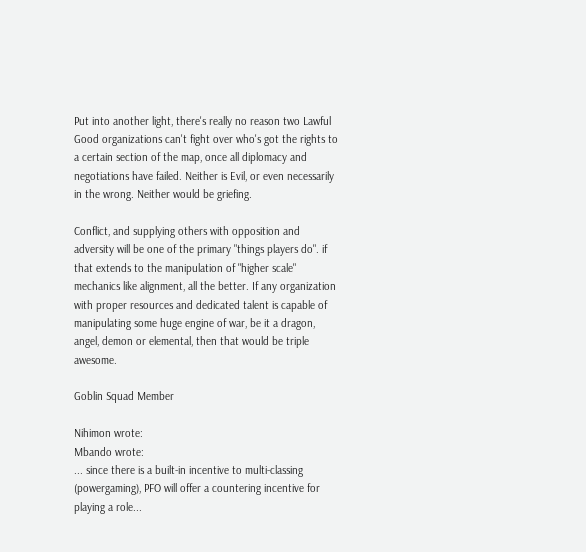Put into another light, there's really no reason two Lawful Good organizations can't fight over who's got the rights to a certain section of the map, once all diplomacy and negotiations have failed. Neither is Evil, or even necessarily in the wrong. Neither would be griefing.

Conflict, and supplying others with opposition and adversity will be one of the primary "things players do". if that extends to the manipulation of "higher scale" mechanics like alignment, all the better. If any organization with proper resources and dedicated talent is capable of manipulating some huge engine of war, be it a dragon, angel, demon or elemental, then that would be triple awesome.

Goblin Squad Member

Nihimon wrote:
Mbando wrote:
... since there is a built-in incentive to multi-classing (powergaming), PFO will offer a countering incentive for playing a role...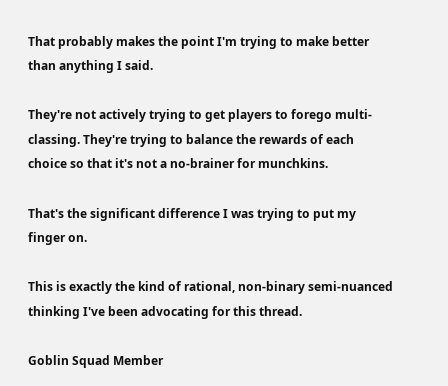That probably makes the point I'm trying to make better than anything I said.

They're not actively trying to get players to forego multi-classing. They're trying to balance the rewards of each choice so that it's not a no-brainer for munchkins.

That's the significant difference I was trying to put my finger on.

This is exactly the kind of rational, non-binary semi-nuanced thinking I've been advocating for this thread.

Goblin Squad Member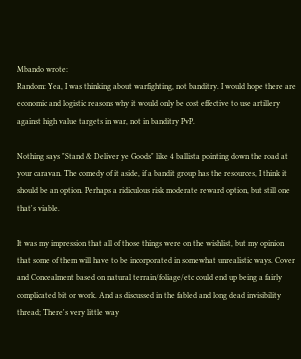Mbando wrote:
Random: Yea, I was thinking about warfighting, not banditry. I would hope there are economic and logistic reasons why it would only be cost effective to use artillery against high value targets in war, not in banditry PvP.

Nothing says "Stand & Deliver ye Goods" like 4 ballista pointing down the road at your caravan. The comedy of it aside, if a bandit group has the resources, I think it should be an option. Perhaps a ridiculous risk moderate reward option, but still one that's viable.

It was my impression that all of those things were on the wishlist, but my opinion that some of them will have to be incorporated in somewhat unrealistic ways. Cover and Concealment based on natural terrain/foliage/etc could end up being a fairly complicated bit or work. And as discussed in the fabled and long dead invisibility thread; There's very little way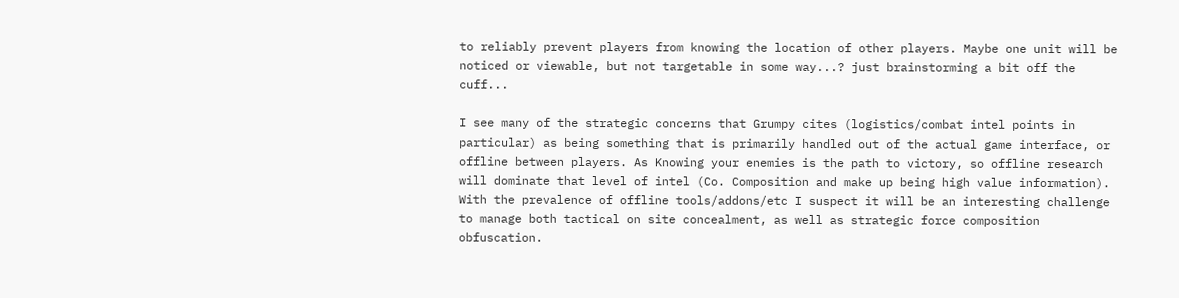to reliably prevent players from knowing the location of other players. Maybe one unit will be noticed or viewable, but not targetable in some way...? just brainstorming a bit off the cuff...

I see many of the strategic concerns that Grumpy cites (logistics/combat intel points in particular) as being something that is primarily handled out of the actual game interface, or offline between players. As Knowing your enemies is the path to victory, so offline research will dominate that level of intel (Co. Composition and make up being high value information). With the prevalence of offline tools/addons/etc I suspect it will be an interesting challenge to manage both tactical on site concealment, as well as strategic force composition obfuscation.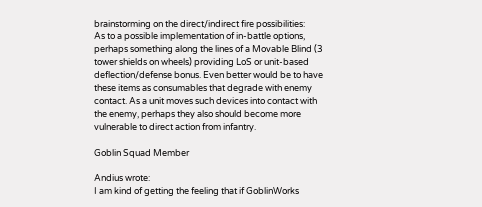brainstorming on the direct/indirect fire possibilities:
As to a possible implementation of in-battle options, perhaps something along the lines of a Movable Blind (3 tower shields on wheels) providing LoS or unit-based deflection/defense bonus. Even better would be to have these items as consumables that degrade with enemy contact. As a unit moves such devices into contact with the enemy, perhaps they also should become more vulnerable to direct action from infantry.

Goblin Squad Member

Andius wrote:
I am kind of getting the feeling that if GoblinWorks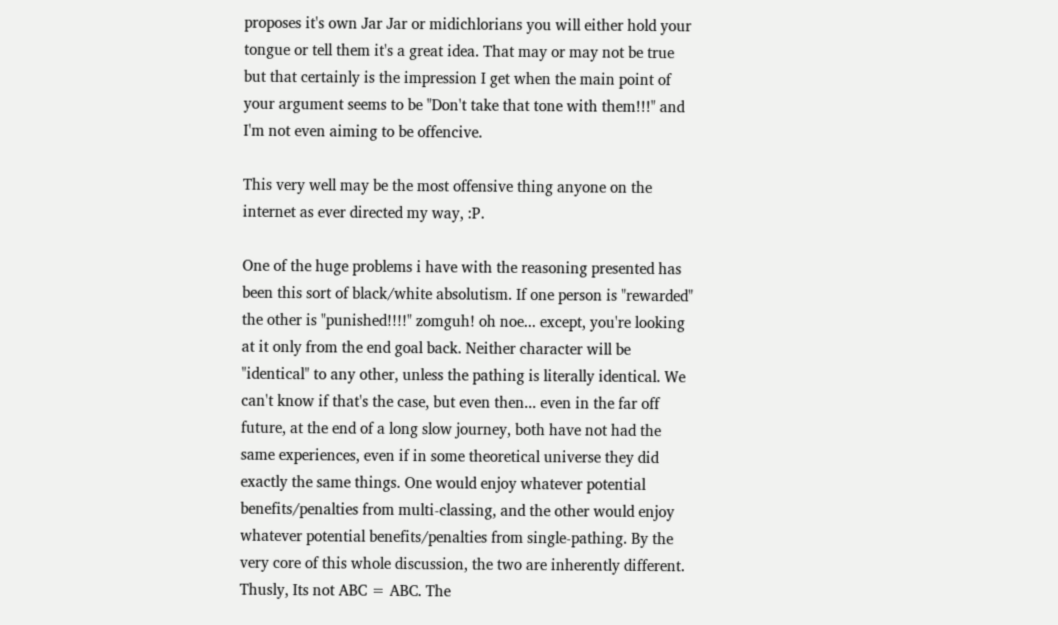proposes it's own Jar Jar or midichlorians you will either hold your tongue or tell them it's a great idea. That may or may not be true but that certainly is the impression I get when the main point of your argument seems to be "Don't take that tone with them!!!" and I'm not even aiming to be offencive.

This very well may be the most offensive thing anyone on the internet as ever directed my way, :P.

One of the huge problems i have with the reasoning presented has been this sort of black/white absolutism. If one person is "rewarded" the other is "punished!!!!" zomguh! oh noe... except, you're looking at it only from the end goal back. Neither character will be "identical" to any other, unless the pathing is literally identical. We can't know if that's the case, but even then... even in the far off future, at the end of a long slow journey, both have not had the same experiences, even if in some theoretical universe they did exactly the same things. One would enjoy whatever potential benefits/penalties from multi-classing, and the other would enjoy whatever potential benefits/penalties from single-pathing. By the very core of this whole discussion, the two are inherently different. Thusly, Its not ABC = ABC. The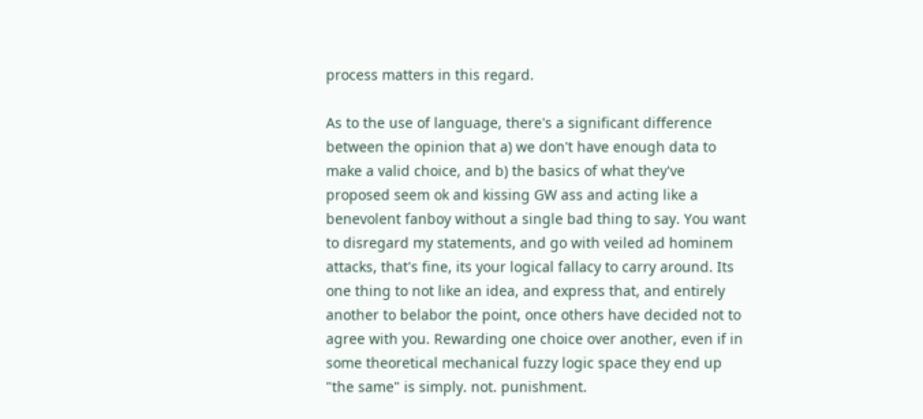process matters in this regard.

As to the use of language, there's a significant difference between the opinion that a) we don't have enough data to make a valid choice, and b) the basics of what they've proposed seem ok and kissing GW ass and acting like a benevolent fanboy without a single bad thing to say. You want to disregard my statements, and go with veiled ad hominem attacks, that's fine, its your logical fallacy to carry around. Its one thing to not like an idea, and express that, and entirely another to belabor the point, once others have decided not to agree with you. Rewarding one choice over another, even if in some theoretical mechanical fuzzy logic space they end up "the same" is simply. not. punishment.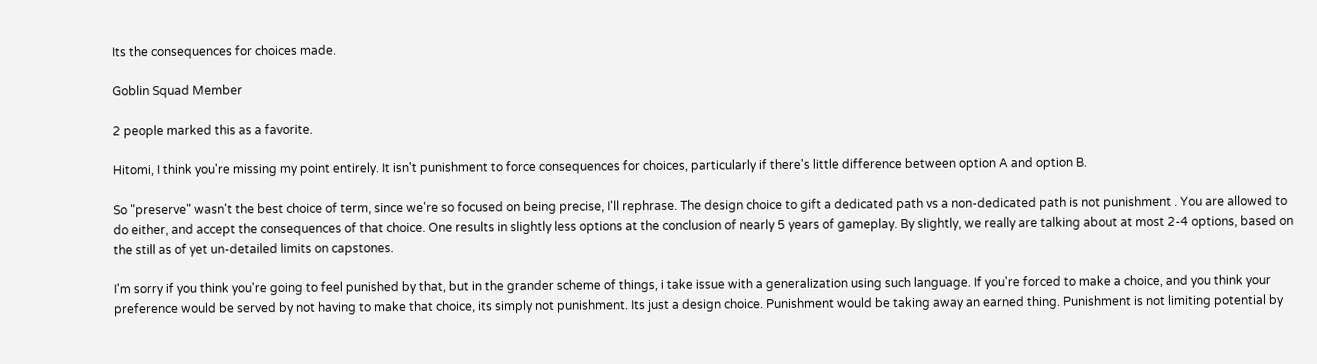Its the consequences for choices made.

Goblin Squad Member

2 people marked this as a favorite.

Hitomi, I think you're missing my point entirely. It isn't punishment to force consequences for choices, particularly if there's little difference between option A and option B.

So "preserve" wasn't the best choice of term, since we're so focused on being precise, I'll rephrase. The design choice to gift a dedicated path vs a non-dedicated path is not punishment . You are allowed to do either, and accept the consequences of that choice. One results in slightly less options at the conclusion of nearly 5 years of gameplay. By slightly, we really are talking about at most 2-4 options, based on the still as of yet un-detailed limits on capstones.

I'm sorry if you think you're going to feel punished by that, but in the grander scheme of things, i take issue with a generalization using such language. If you're forced to make a choice, and you think your preference would be served by not having to make that choice, its simply not punishment. Its just a design choice. Punishment would be taking away an earned thing. Punishment is not limiting potential by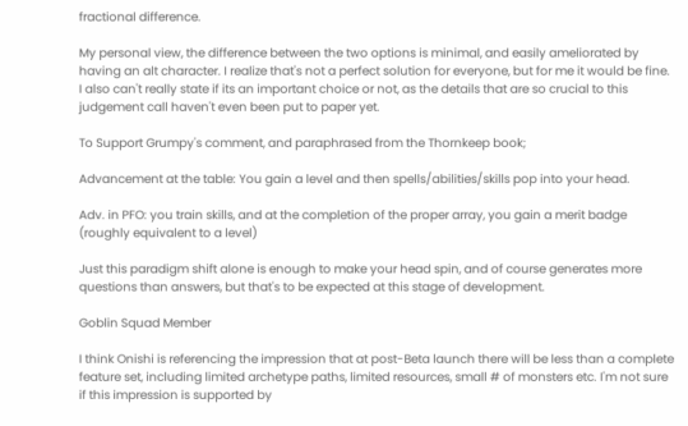fractional difference.

My personal view, the difference between the two options is minimal, and easily ameliorated by having an alt character. I realize that's not a perfect solution for everyone, but for me it would be fine. I also can't really state if its an important choice or not, as the details that are so crucial to this judgement call haven't even been put to paper yet.

To Support Grumpy's comment, and paraphrased from the Thornkeep book;

Advancement at the table: You gain a level and then spells/abilities/skills pop into your head.

Adv. in PFO: you train skills, and at the completion of the proper array, you gain a merit badge (roughly equivalent to a level)

Just this paradigm shift alone is enough to make your head spin, and of course generates more questions than answers, but that's to be expected at this stage of development.

Goblin Squad Member

I think Onishi is referencing the impression that at post-Beta launch there will be less than a complete feature set, including limited archetype paths, limited resources, small # of monsters etc. I'm not sure if this impression is supported by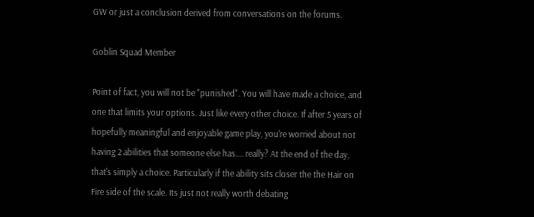GW or just a conclusion derived from conversations on the forums.

Goblin Squad Member

Point of fact, you will not be "punished". You will have made a choice, and one that limits your options. Just like every other choice. If after 5 years of hopefully meaningful and enjoyable game play, you're worried about not having 2 abilities that someone else has.... really? At the end of the day, that's simply a choice. Particularly if the ability sits closer the the Hair on Fire side of the scale. Its just not really worth debating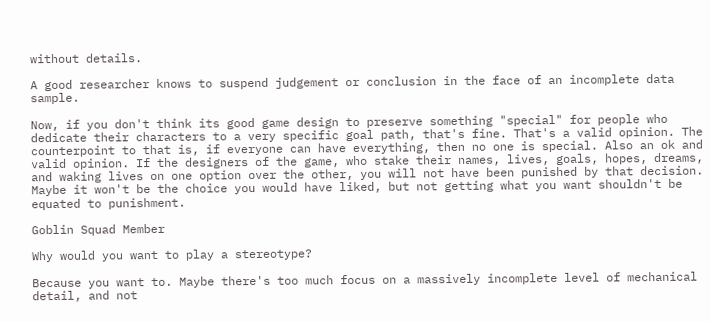without details.

A good researcher knows to suspend judgement or conclusion in the face of an incomplete data sample.

Now, if you don't think its good game design to preserve something "special" for people who dedicate their characters to a very specific goal path, that's fine. That's a valid opinion. The counterpoint to that is, if everyone can have everything, then no one is special. Also an ok and valid opinion. If the designers of the game, who stake their names, lives, goals, hopes, dreams, and waking lives on one option over the other, you will not have been punished by that decision. Maybe it won't be the choice you would have liked, but not getting what you want shouldn't be equated to punishment.

Goblin Squad Member

Why would you want to play a stereotype?

Because you want to. Maybe there's too much focus on a massively incomplete level of mechanical detail, and not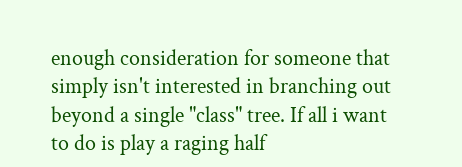enough consideration for someone that simply isn't interested in branching out beyond a single "class" tree. If all i want to do is play a raging half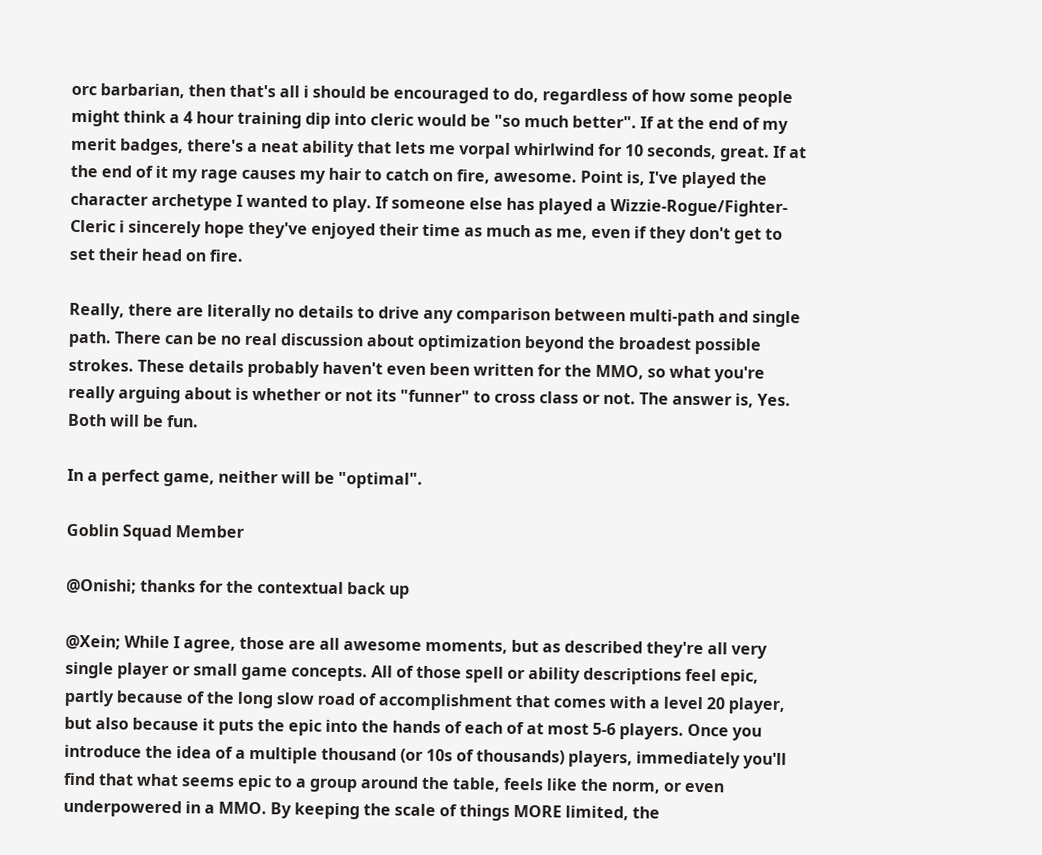orc barbarian, then that's all i should be encouraged to do, regardless of how some people might think a 4 hour training dip into cleric would be "so much better". If at the end of my merit badges, there's a neat ability that lets me vorpal whirlwind for 10 seconds, great. If at the end of it my rage causes my hair to catch on fire, awesome. Point is, I've played the character archetype I wanted to play. If someone else has played a Wizzie-Rogue/Fighter-Cleric i sincerely hope they've enjoyed their time as much as me, even if they don't get to set their head on fire.

Really, there are literally no details to drive any comparison between multi-path and single path. There can be no real discussion about optimization beyond the broadest possible strokes. These details probably haven't even been written for the MMO, so what you're really arguing about is whether or not its "funner" to cross class or not. The answer is, Yes. Both will be fun.

In a perfect game, neither will be "optimal".

Goblin Squad Member

@Onishi; thanks for the contextual back up

@Xein; While I agree, those are all awesome moments, but as described they're all very single player or small game concepts. All of those spell or ability descriptions feel epic, partly because of the long slow road of accomplishment that comes with a level 20 player, but also because it puts the epic into the hands of each of at most 5-6 players. Once you introduce the idea of a multiple thousand (or 10s of thousands) players, immediately you'll find that what seems epic to a group around the table, feels like the norm, or even underpowered in a MMO. By keeping the scale of things MORE limited, the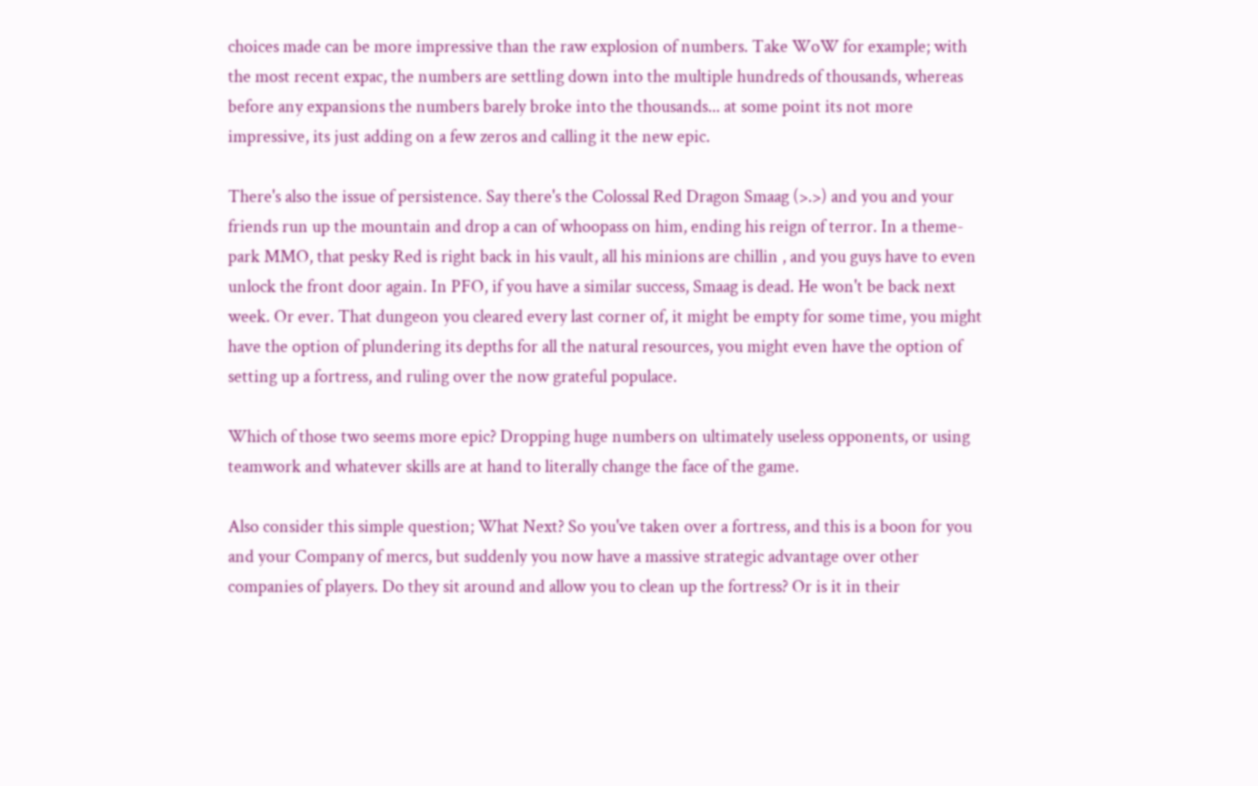choices made can be more impressive than the raw explosion of numbers. Take WoW for example; with the most recent expac, the numbers are settling down into the multiple hundreds of thousands, whereas before any expansions the numbers barely broke into the thousands... at some point its not more impressive, its just adding on a few zeros and calling it the new epic.

There's also the issue of persistence. Say there's the Colossal Red Dragon Smaag (>.>) and you and your friends run up the mountain and drop a can of whoopass on him, ending his reign of terror. In a theme-park MMO, that pesky Red is right back in his vault, all his minions are chillin , and you guys have to even unlock the front door again. In PFO, if you have a similar success, Smaag is dead. He won't be back next week. Or ever. That dungeon you cleared every last corner of, it might be empty for some time, you might have the option of plundering its depths for all the natural resources, you might even have the option of setting up a fortress, and ruling over the now grateful populace.

Which of those two seems more epic? Dropping huge numbers on ultimately useless opponents, or using teamwork and whatever skills are at hand to literally change the face of the game.

Also consider this simple question; What Next? So you've taken over a fortress, and this is a boon for you and your Company of mercs, but suddenly you now have a massive strategic advantage over other companies of players. Do they sit around and allow you to clean up the fortress? Or is it in their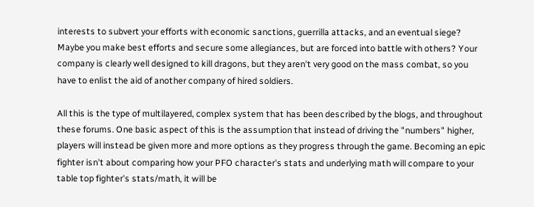interests to subvert your efforts with economic sanctions, guerrilla attacks, and an eventual siege? Maybe you make best efforts and secure some allegiances, but are forced into battle with others? Your company is clearly well designed to kill dragons, but they aren't very good on the mass combat, so you have to enlist the aid of another company of hired soldiers.

All this is the type of multilayered, complex system that has been described by the blogs, and throughout these forums. One basic aspect of this is the assumption that instead of driving the "numbers" higher, players will instead be given more and more options as they progress through the game. Becoming an epic fighter isn't about comparing how your PFO character's stats and underlying math will compare to your table top fighter's stats/math, it will be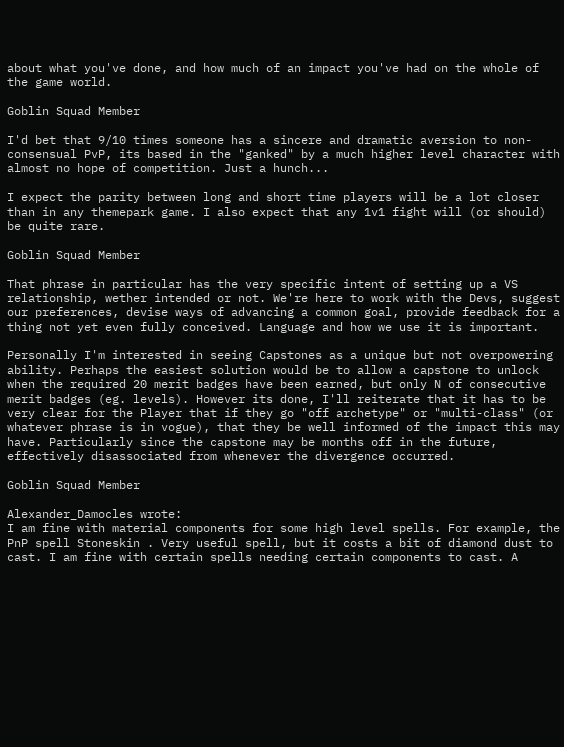about what you've done, and how much of an impact you've had on the whole of the game world.

Goblin Squad Member

I'd bet that 9/10 times someone has a sincere and dramatic aversion to non-consensual PvP, its based in the "ganked" by a much higher level character with almost no hope of competition. Just a hunch...

I expect the parity between long and short time players will be a lot closer than in any themepark game. I also expect that any 1v1 fight will (or should) be quite rare.

Goblin Squad Member

That phrase in particular has the very specific intent of setting up a VS relationship, wether intended or not. We're here to work with the Devs, suggest our preferences, devise ways of advancing a common goal, provide feedback for a thing not yet even fully conceived. Language and how we use it is important.

Personally I'm interested in seeing Capstones as a unique but not overpowering ability. Perhaps the easiest solution would be to allow a capstone to unlock when the required 20 merit badges have been earned, but only N of consecutive merit badges (eg. levels). However its done, I'll reiterate that it has to be very clear for the Player that if they go "off archetype" or "multi-class" (or whatever phrase is in vogue), that they be well informed of the impact this may have. Particularly since the capstone may be months off in the future, effectively disassociated from whenever the divergence occurred.

Goblin Squad Member

Alexander_Damocles wrote:
I am fine with material components for some high level spells. For example, the PnP spell Stoneskin . Very useful spell, but it costs a bit of diamond dust to cast. I am fine with certain spells needing certain components to cast. A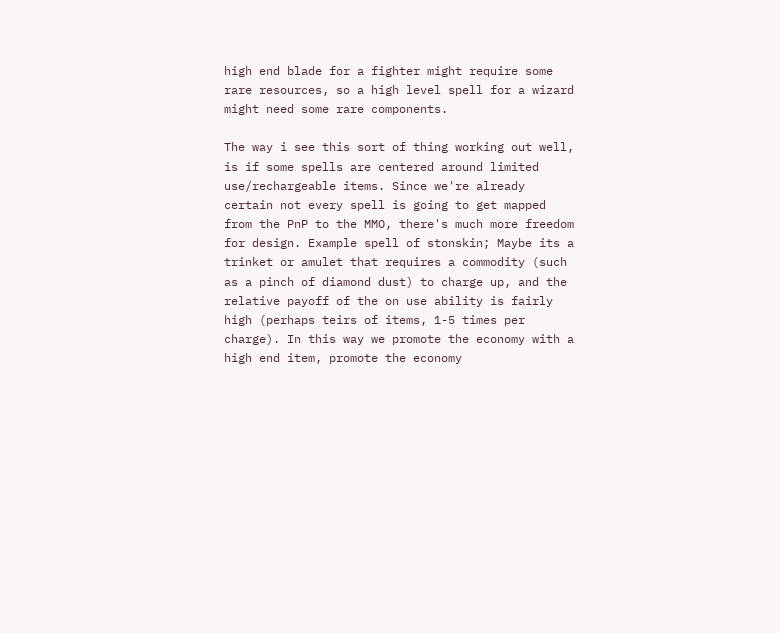high end blade for a fighter might require some rare resources, so a high level spell for a wizard might need some rare components.

The way i see this sort of thing working out well, is if some spells are centered around limited use/rechargeable items. Since we're already certain not every spell is going to get mapped from the PnP to the MMO, there's much more freedom for design. Example spell of stonskin; Maybe its a trinket or amulet that requires a commodity (such as a pinch of diamond dust) to charge up, and the relative payoff of the on use ability is fairly high (perhaps teirs of items, 1-5 times per charge). In this way we promote the economy with a high end item, promote the economy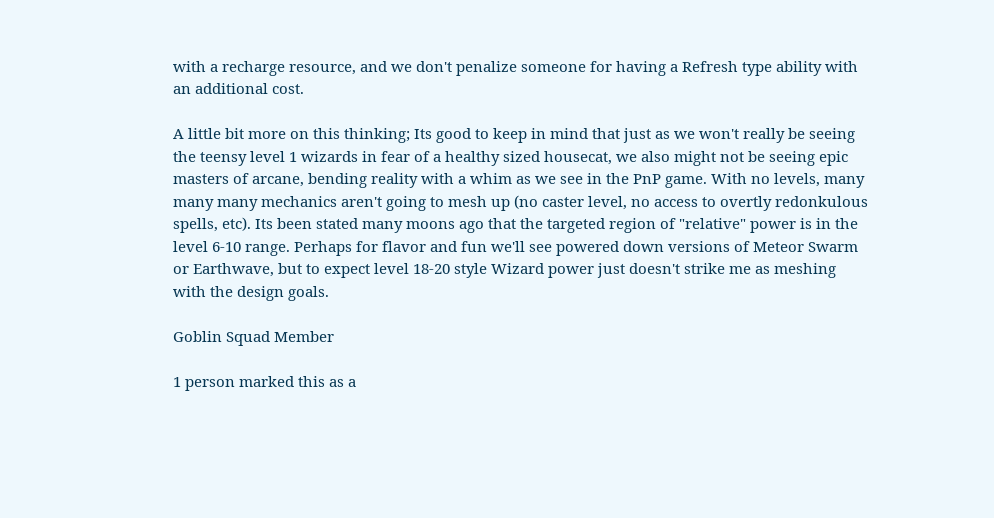with a recharge resource, and we don't penalize someone for having a Refresh type ability with an additional cost.

A little bit more on this thinking; Its good to keep in mind that just as we won't really be seeing the teensy level 1 wizards in fear of a healthy sized housecat, we also might not be seeing epic masters of arcane, bending reality with a whim as we see in the PnP game. With no levels, many many many mechanics aren't going to mesh up (no caster level, no access to overtly redonkulous spells, etc). Its been stated many moons ago that the targeted region of "relative" power is in the level 6-10 range. Perhaps for flavor and fun we'll see powered down versions of Meteor Swarm or Earthwave, but to expect level 18-20 style Wizard power just doesn't strike me as meshing with the design goals.

Goblin Squad Member

1 person marked this as a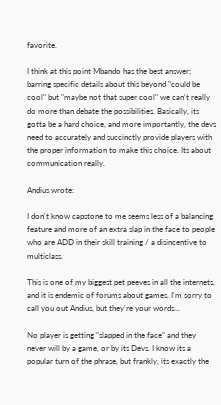favorite.

I think at this point Mbando has the best answer; barring specific details about this beyond "could be cool" but "maybe not that super cool" we can't really do more than debate the possibilities. Basically, its gotta be a hard choice, and more importantly, the devs need to accurately and succinctly provide players with the proper information to make this choice. Its about communication really.

Andius wrote:

I don't know capstone to me seems less of a balancing feature and more of an extra slap in the face to people who are ADD in their skill training / a disincentive to multiclass.

This is one of my biggest pet peeves in all the internets, and it is endemic of forums about games. I'm sorry to call you out Andius, but they're your words...

No player is getting "slapped in the face" and they never will by a game, or by its Devs. I know its a popular turn of the phrase, but frankly, its exactly the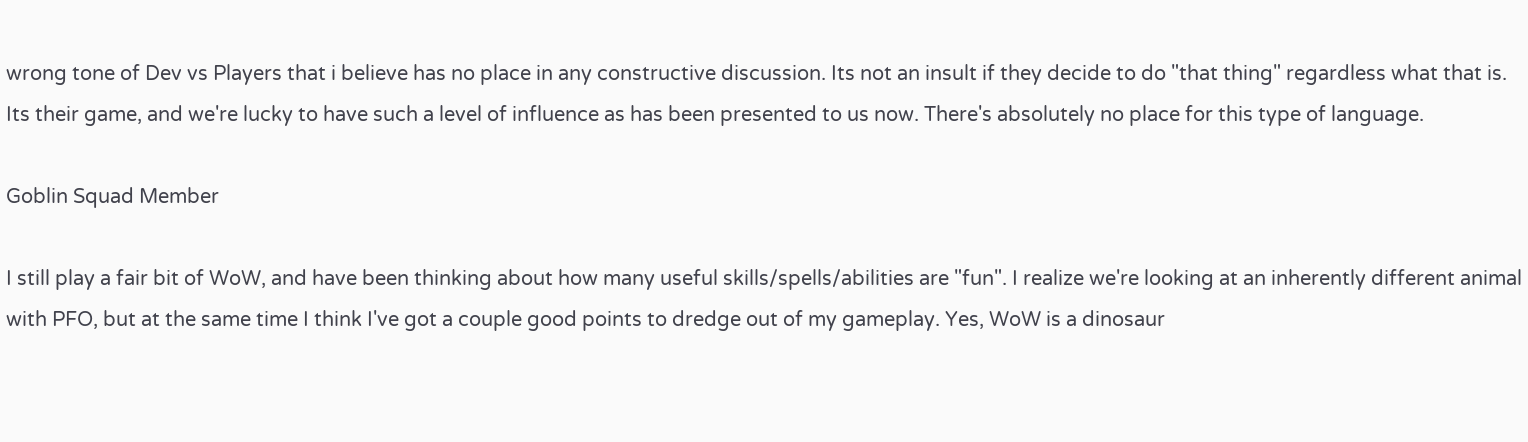wrong tone of Dev vs Players that i believe has no place in any constructive discussion. Its not an insult if they decide to do "that thing" regardless what that is. Its their game, and we're lucky to have such a level of influence as has been presented to us now. There's absolutely no place for this type of language.

Goblin Squad Member

I still play a fair bit of WoW, and have been thinking about how many useful skills/spells/abilities are "fun". I realize we're looking at an inherently different animal with PFO, but at the same time I think I've got a couple good points to dredge out of my gameplay. Yes, WoW is a dinosaur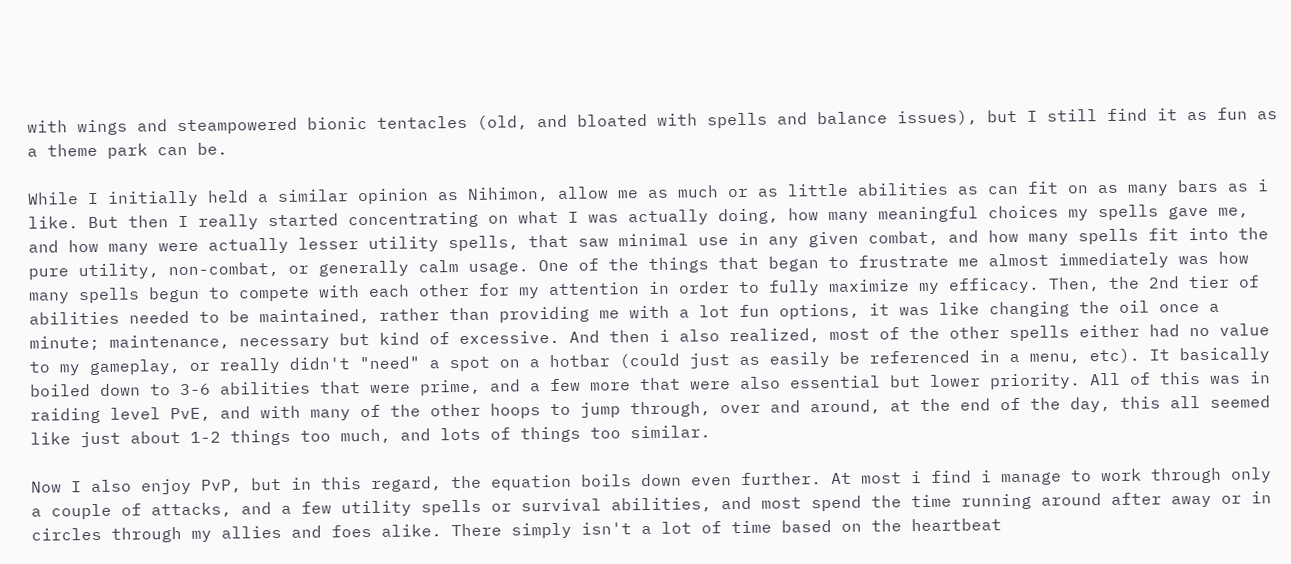with wings and steampowered bionic tentacles (old, and bloated with spells and balance issues), but I still find it as fun as a theme park can be.

While I initially held a similar opinion as Nihimon, allow me as much or as little abilities as can fit on as many bars as i like. But then I really started concentrating on what I was actually doing, how many meaningful choices my spells gave me, and how many were actually lesser utility spells, that saw minimal use in any given combat, and how many spells fit into the pure utility, non-combat, or generally calm usage. One of the things that began to frustrate me almost immediately was how many spells begun to compete with each other for my attention in order to fully maximize my efficacy. Then, the 2nd tier of abilities needed to be maintained, rather than providing me with a lot fun options, it was like changing the oil once a minute; maintenance, necessary but kind of excessive. And then i also realized, most of the other spells either had no value to my gameplay, or really didn't "need" a spot on a hotbar (could just as easily be referenced in a menu, etc). It basically boiled down to 3-6 abilities that were prime, and a few more that were also essential but lower priority. All of this was in raiding level PvE, and with many of the other hoops to jump through, over and around, at the end of the day, this all seemed like just about 1-2 things too much, and lots of things too similar.

Now I also enjoy PvP, but in this regard, the equation boils down even further. At most i find i manage to work through only a couple of attacks, and a few utility spells or survival abilities, and most spend the time running around after away or in circles through my allies and foes alike. There simply isn't a lot of time based on the heartbeat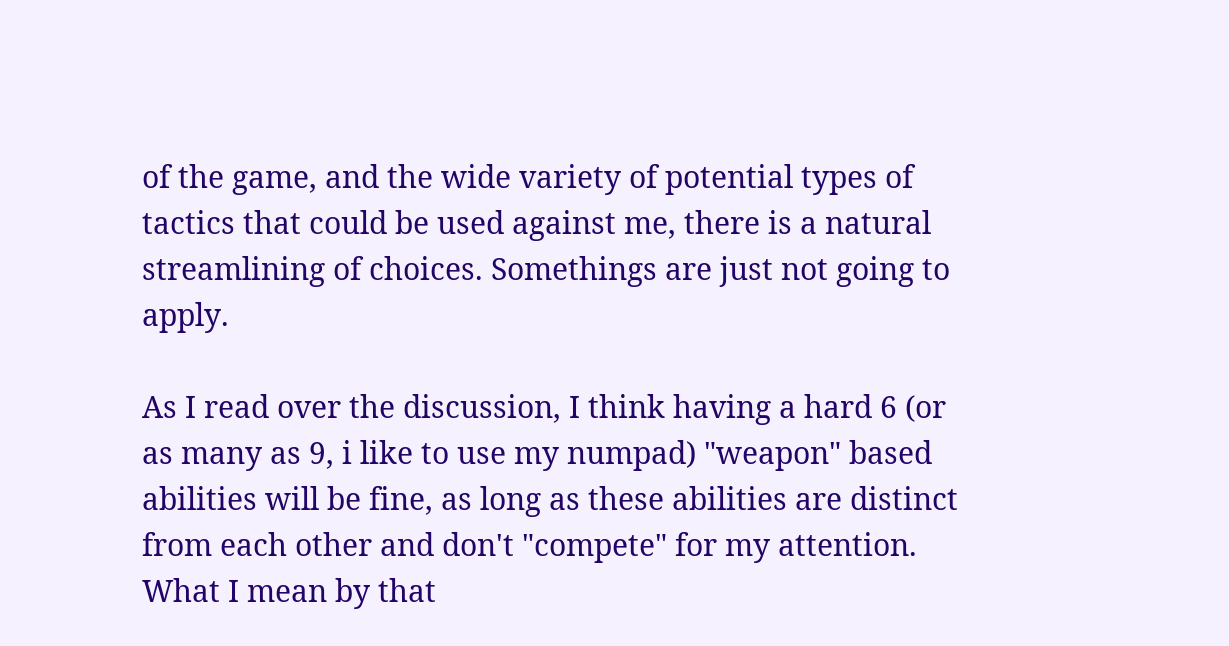of the game, and the wide variety of potential types of tactics that could be used against me, there is a natural streamlining of choices. Somethings are just not going to apply.

As I read over the discussion, I think having a hard 6 (or as many as 9, i like to use my numpad) "weapon" based abilities will be fine, as long as these abilities are distinct from each other and don't "compete" for my attention. What I mean by that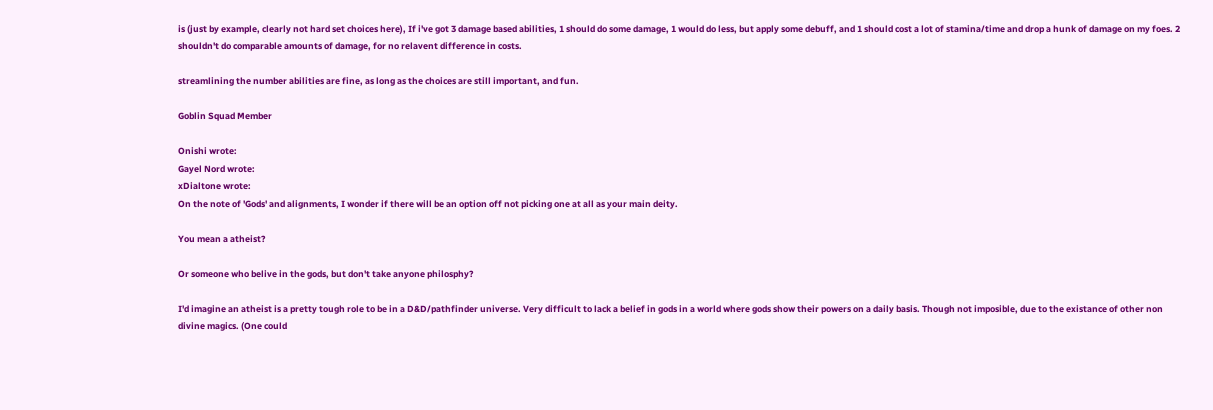is (just by example, clearly not hard set choices here), If i've got 3 damage based abilities, 1 should do some damage, 1 would do less, but apply some debuff, and 1 should cost a lot of stamina/time and drop a hunk of damage on my foes. 2 shouldn't do comparable amounts of damage, for no relavent difference in costs.

streamlining the number abilities are fine, as long as the choices are still important, and fun.

Goblin Squad Member

Onishi wrote:
Gayel Nord wrote:
xDialtone wrote:
On the note of 'Gods' and alignments, I wonder if there will be an option off not picking one at all as your main deity.

You mean a atheist?

Or someone who belive in the gods, but don't take anyone philosphy?

I'd imagine an atheist is a pretty tough role to be in a D&D/pathfinder universe. Very difficult to lack a belief in gods in a world where gods show their powers on a daily basis. Though not imposible, due to the existance of other non divine magics. (One could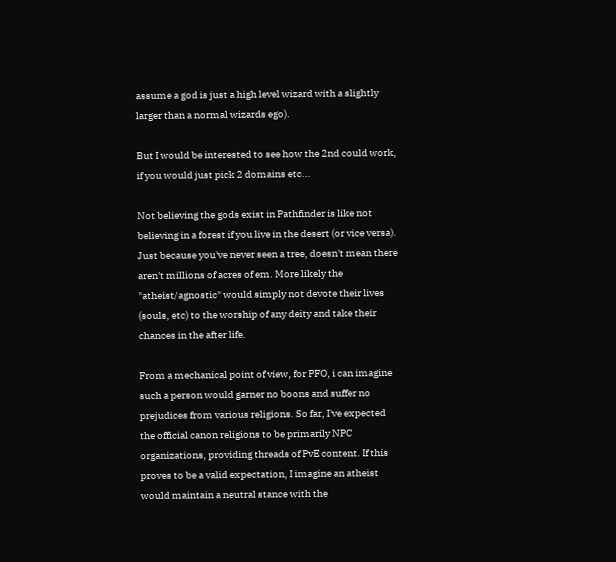assume a god is just a high level wizard with a slightly larger than a normal wizards ego).

But I would be interested to see how the 2nd could work, if you would just pick 2 domains etc...

Not believing the gods exist in Pathfinder is like not believing in a forest if you live in the desert (or vice versa). Just because you've never seen a tree, doesn't mean there aren't millions of acres of em. More likely the "atheist/agnostic" would simply not devote their lives (souls, etc) to the worship of any deity and take their chances in the after life.

From a mechanical point of view, for PFO, i can imagine such a person would garner no boons and suffer no prejudices from various religions. So far, I've expected the official canon religions to be primarily NPC organizations, providing threads of PvE content. If this proves to be a valid expectation, I imagine an atheist would maintain a neutral stance with the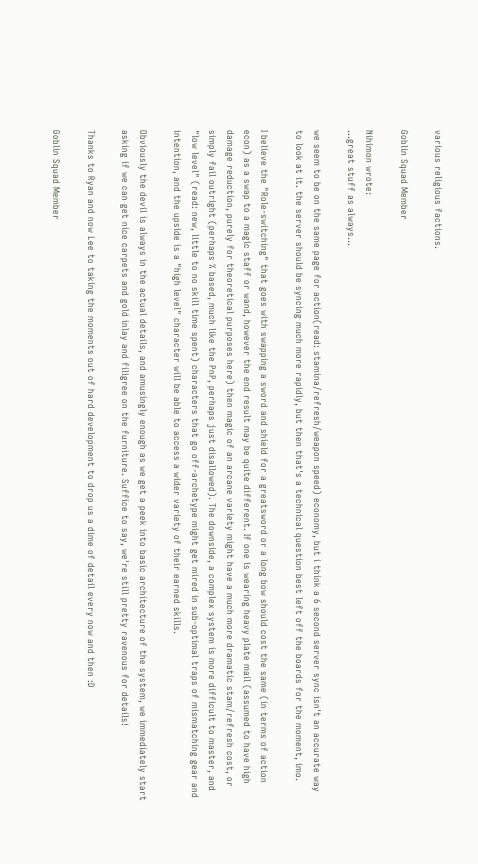various religious factions.

Goblin Squad Member

Nihimon wrote:
...great stuff as always...

we seem to be on the same page for action(read: stamina/refresh/weapon speed) economy, but i think a 6 second server sync isn't an accurate way to look at it. the server should be syncing much more rapidly, but then that's a technical question best left off the boards for the moment, imo.

I believe the "Role-switching" that goes with swapping a sword and shield for a greatsword or a long bow should cost the same (in terms of action econ) as a swap to a magic staff or wand, however the end result may be quite different. If one is wearing heavy plate mail (assumed to have high damage reduction, purely for theoretical purposes here) then magic of an arcane variety might have a much more dramatic stam/refresh cost, or simply fail outright (perhaps % based, much like the PnP, perhaps just disallowed). The downside, a complex system is more difficult to master, and "low level" (read: new, little to no skill time spent) characters that go off-archetype might get mired in sub-optimal traps of mismatching gear and intention, and the upside is a "high level" character will be able to access a wider variety of their earned skills.

Obviously the devil is always in the actual details, and amusingly enough as we get a peek into basic architecture of the system, we immediately start asking if we can get nice carpets and gold inlay and filigree on the furniture. Suffice to say, we're still pretty ravenous for details!

Thanks to Ryan and now Lee to taking the moments out of hard development to drop us a dime of detail every now and then :D

Goblin Squad Member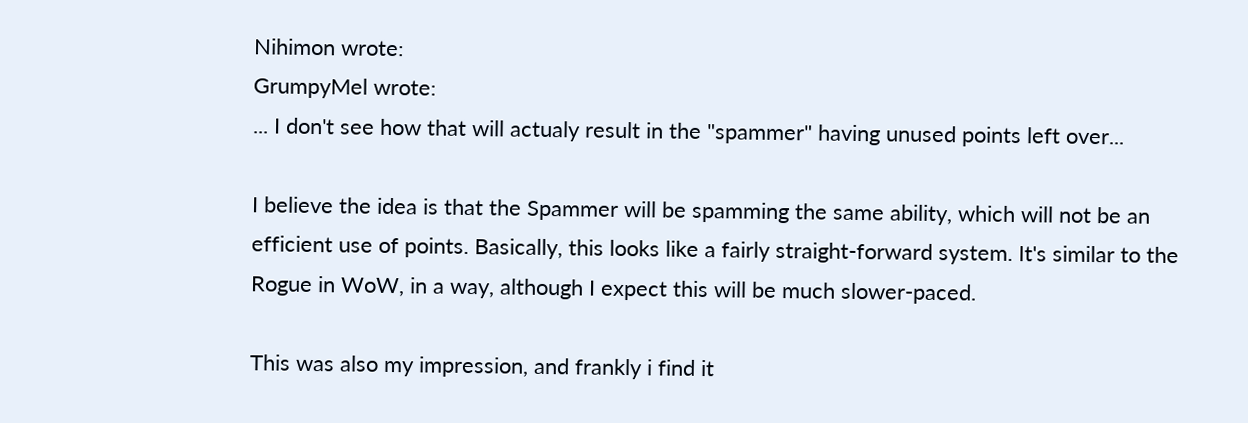Nihimon wrote:
GrumpyMel wrote:
... I don't see how that will actualy result in the "spammer" having unused points left over...

I believe the idea is that the Spammer will be spamming the same ability, which will not be an efficient use of points. Basically, this looks like a fairly straight-forward system. It's similar to the Rogue in WoW, in a way, although I expect this will be much slower-paced.

This was also my impression, and frankly i find it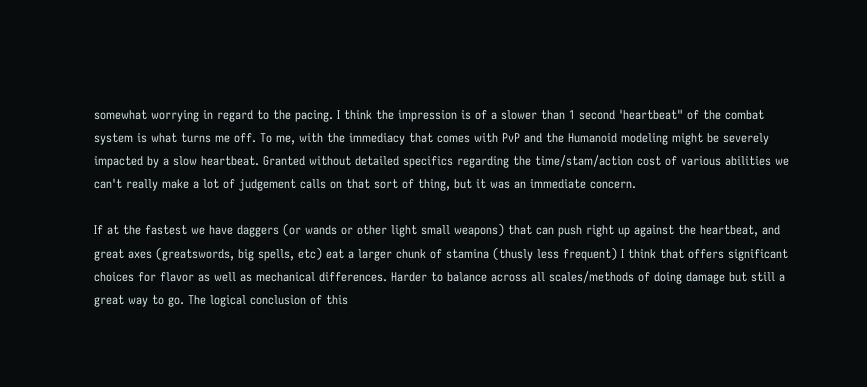somewhat worrying in regard to the pacing. I think the impression is of a slower than 1 second 'heartbeat" of the combat system is what turns me off. To me, with the immediacy that comes with PvP and the Humanoid modeling might be severely impacted by a slow heartbeat. Granted without detailed specifics regarding the time/stam/action cost of various abilities we can't really make a lot of judgement calls on that sort of thing, but it was an immediate concern.

If at the fastest we have daggers (or wands or other light small weapons) that can push right up against the heartbeat, and great axes (greatswords, big spells, etc) eat a larger chunk of stamina (thusly less frequent) I think that offers significant choices for flavor as well as mechanical differences. Harder to balance across all scales/methods of doing damage but still a great way to go. The logical conclusion of this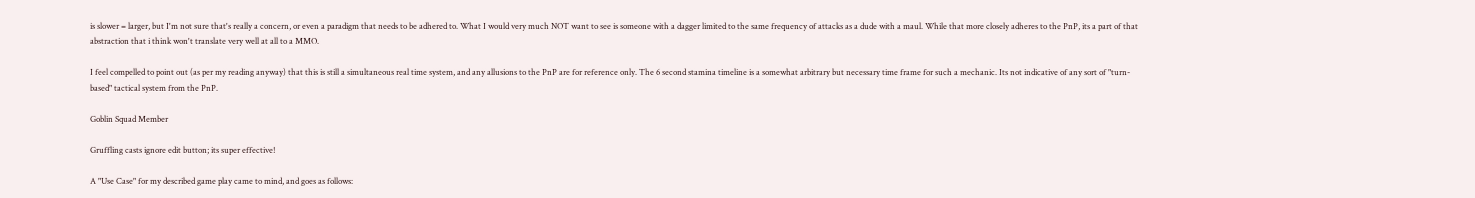is slower = larger, but I'm not sure that's really a concern, or even a paradigm that needs to be adhered to. What I would very much NOT want to see is someone with a dagger limited to the same frequency of attacks as a dude with a maul. While that more closely adheres to the PnP, its a part of that abstraction that i think won't translate very well at all to a MMO.

I feel compelled to point out (as per my reading anyway) that this is still a simultaneous real time system, and any allusions to the PnP are for reference only. The 6 second stamina timeline is a somewhat arbitrary but necessary time frame for such a mechanic. Its not indicative of any sort of "turn-based" tactical system from the PnP.

Goblin Squad Member

Gruffling casts ignore edit button; its super effective!

A "Use Case" for my described game play came to mind, and goes as follows: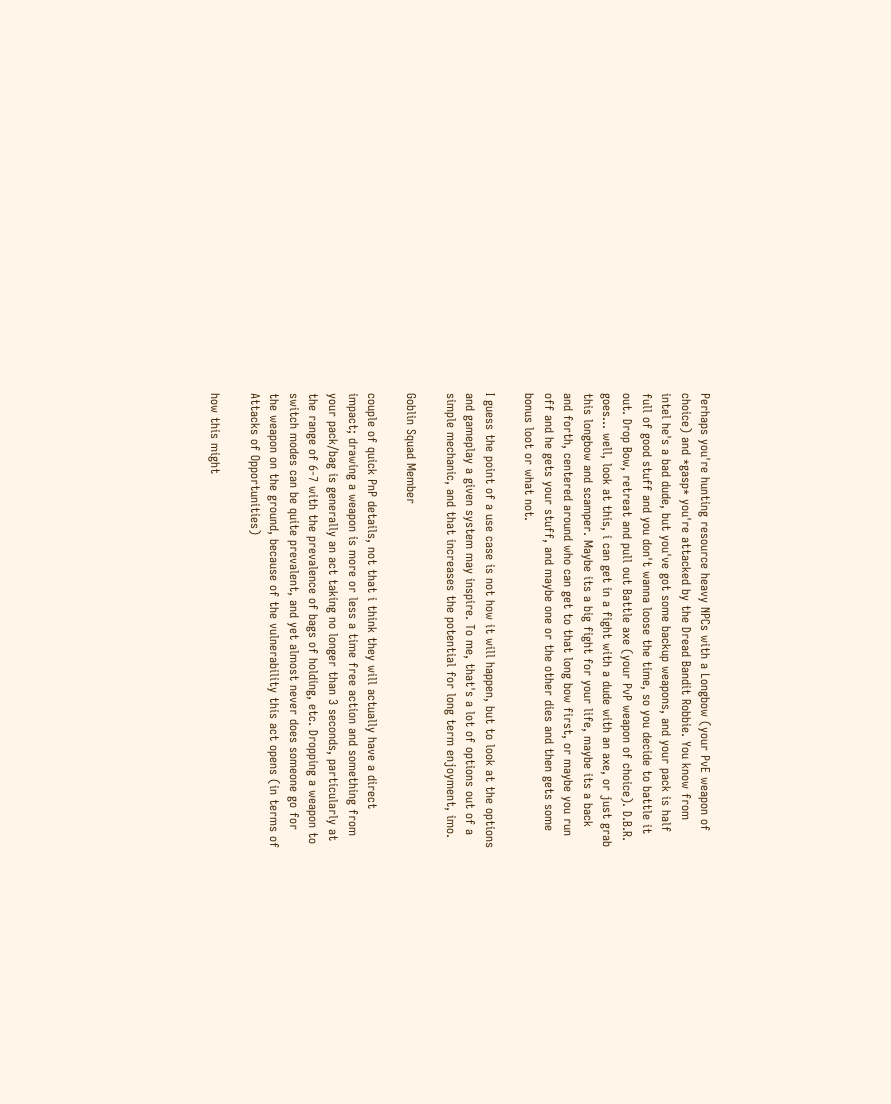Perhaps you're hunting resource heavy NPCs with a Longbow (your PvE weapon of choice) and *gasp* you're attacked by the Dread Bandit Robbie. You know from intel he's a bad dude, but you've got some backup weapons, and your pack is half full of good stuff and you don't wanna loose the time, so you decide to battle it out. Drop Bow, retreat and pull out Battle axe (your PvP weapon of choice). D.B.R. goes... well, look at this, i can get in a fight with a dude with an axe, or just grab this longbow and scamper. Maybe its a big fight for your life, maybe its a back and forth, centered around who can get to that long bow first, or maybe you run off and he gets your stuff, and maybe one or the other dies and then gets some bonus loot or what not.

I guess the point of a use case is not how it will happen, but to look at the options and gameplay a given system may inspire. To me, that's a lot of options out of a simple mechanic, and that increases the potential for long term enjoyment, imo.

Goblin Squad Member

couple of quick PnP details, not that i think they will actually have a direct impact; drawing a weapon is more or less a time free action and something from your pack/bag is generally an act taking no longer than 3 seconds, particularly at the range of 6-7 with the prevalence of bags of holding, etc. Dropping a weapon to switch modes can be quite prevalent, and yet almost never does someone go for the weapon on the ground, because of the vulnerability this act opens (in terms of Attacks of Opportunities)

how this might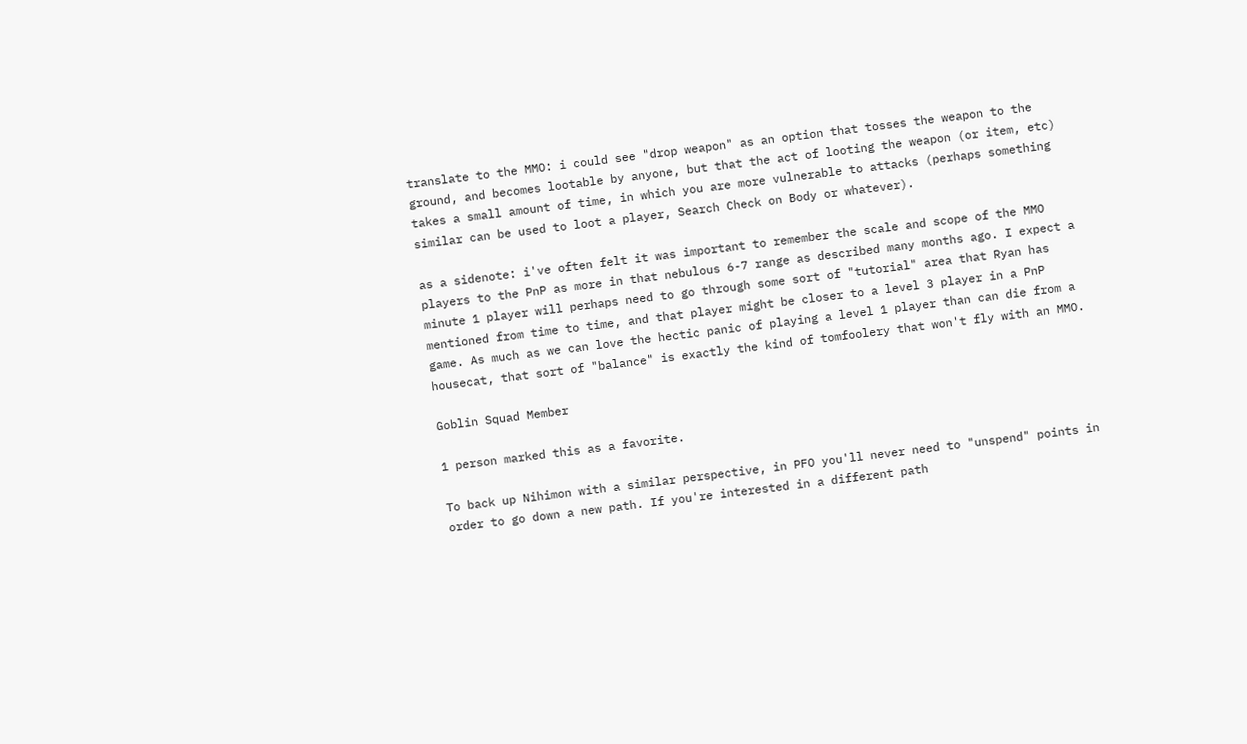translate to the MMO: i could see "drop weapon" as an option that tosses the weapon to the ground, and becomes lootable by anyone, but that the act of looting the weapon (or item, etc) takes a small amount of time, in which you are more vulnerable to attacks (perhaps something similar can be used to loot a player, Search Check on Body or whatever).

as a sidenote: i've often felt it was important to remember the scale and scope of the MMO players to the PnP as more in that nebulous 6-7 range as described many months ago. I expect a minute 1 player will perhaps need to go through some sort of "tutorial" area that Ryan has mentioned from time to time, and that player might be closer to a level 3 player in a PnP game. As much as we can love the hectic panic of playing a level 1 player than can die from a housecat, that sort of "balance" is exactly the kind of tomfoolery that won't fly with an MMO.

Goblin Squad Member

1 person marked this as a favorite.

To back up Nihimon with a similar perspective, in PFO you'll never need to "unspend" points in order to go down a new path. If you're interested in a different path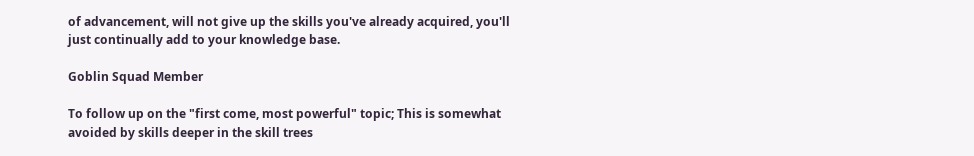of advancement, will not give up the skills you've already acquired, you'll just continually add to your knowledge base.

Goblin Squad Member

To follow up on the "first come, most powerful" topic; This is somewhat avoided by skills deeper in the skill trees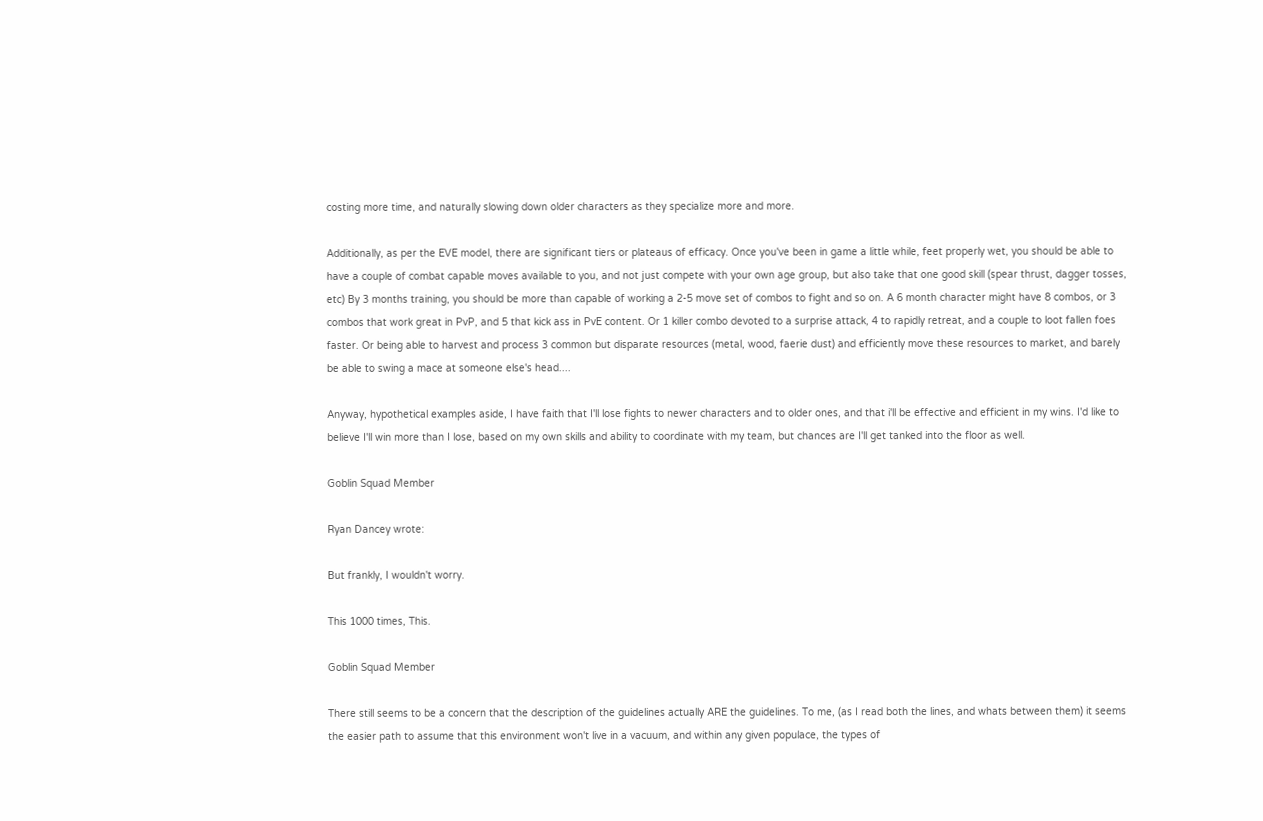costing more time, and naturally slowing down older characters as they specialize more and more.

Additionally, as per the EVE model, there are significant tiers or plateaus of efficacy. Once you've been in game a little while, feet properly wet, you should be able to have a couple of combat capable moves available to you, and not just compete with your own age group, but also take that one good skill (spear thrust, dagger tosses, etc) By 3 months training, you should be more than capable of working a 2-5 move set of combos to fight and so on. A 6 month character might have 8 combos, or 3 combos that work great in PvP, and 5 that kick ass in PvE content. Or 1 killer combo devoted to a surprise attack, 4 to rapidly retreat, and a couple to loot fallen foes faster. Or being able to harvest and process 3 common but disparate resources (metal, wood, faerie dust) and efficiently move these resources to market, and barely be able to swing a mace at someone else's head....

Anyway, hypothetical examples aside, I have faith that I'll lose fights to newer characters and to older ones, and that i'll be effective and efficient in my wins. I'd like to believe I'll win more than I lose, based on my own skills and ability to coordinate with my team, but chances are I'll get tanked into the floor as well.

Goblin Squad Member

Ryan Dancey wrote:

But frankly, I wouldn't worry.

This 1000 times, This.

Goblin Squad Member

There still seems to be a concern that the description of the guidelines actually ARE the guidelines. To me, (as I read both the lines, and whats between them) it seems the easier path to assume that this environment won't live in a vacuum, and within any given populace, the types of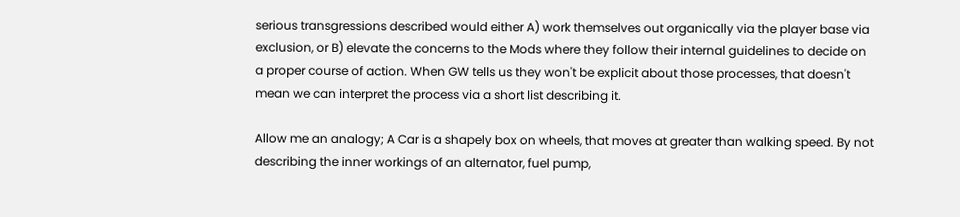serious transgressions described would either A) work themselves out organically via the player base via exclusion, or B) elevate the concerns to the Mods where they follow their internal guidelines to decide on a proper course of action. When GW tells us they won't be explicit about those processes, that doesn't mean we can interpret the process via a short list describing it.

Allow me an analogy; A Car is a shapely box on wheels, that moves at greater than walking speed. By not describing the inner workings of an alternator, fuel pump,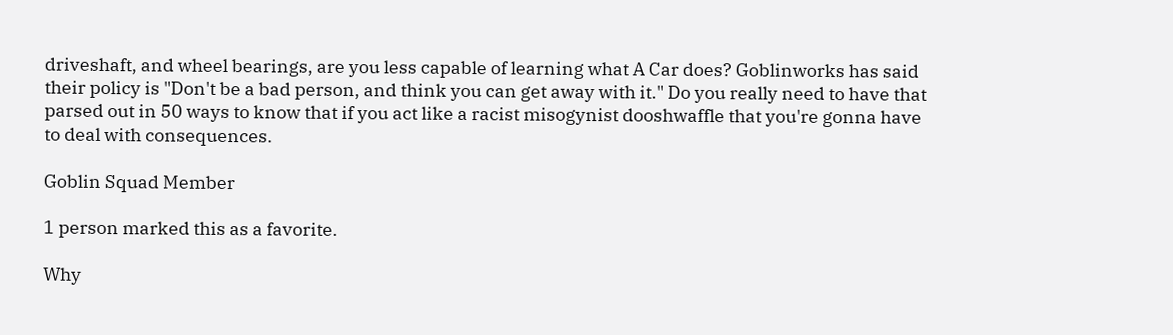driveshaft, and wheel bearings, are you less capable of learning what A Car does? Goblinworks has said their policy is "Don't be a bad person, and think you can get away with it." Do you really need to have that parsed out in 50 ways to know that if you act like a racist misogynist dooshwaffle that you're gonna have to deal with consequences.

Goblin Squad Member

1 person marked this as a favorite.

Why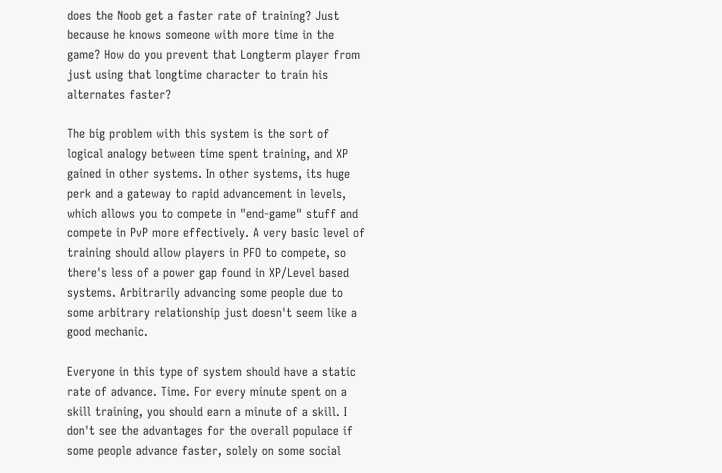does the Noob get a faster rate of training? Just because he knows someone with more time in the game? How do you prevent that Longterm player from just using that longtime character to train his alternates faster?

The big problem with this system is the sort of logical analogy between time spent training, and XP gained in other systems. In other systems, its huge perk and a gateway to rapid advancement in levels, which allows you to compete in "end-game" stuff and compete in PvP more effectively. A very basic level of training should allow players in PFO to compete, so there's less of a power gap found in XP/Level based systems. Arbitrarily advancing some people due to some arbitrary relationship just doesn't seem like a good mechanic.

Everyone in this type of system should have a static rate of advance. Time. For every minute spent on a skill training, you should earn a minute of a skill. I don't see the advantages for the overall populace if some people advance faster, solely on some social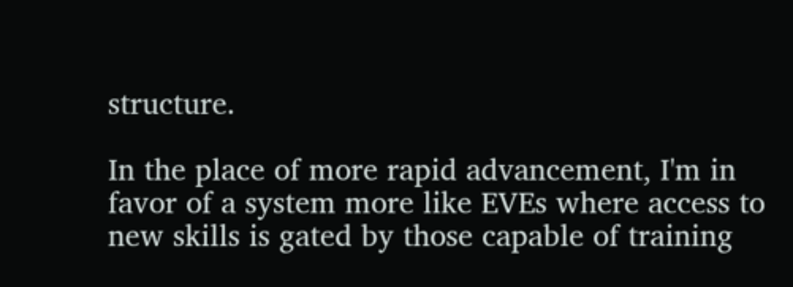structure.

In the place of more rapid advancement, I'm in favor of a system more like EVEs where access to new skills is gated by those capable of training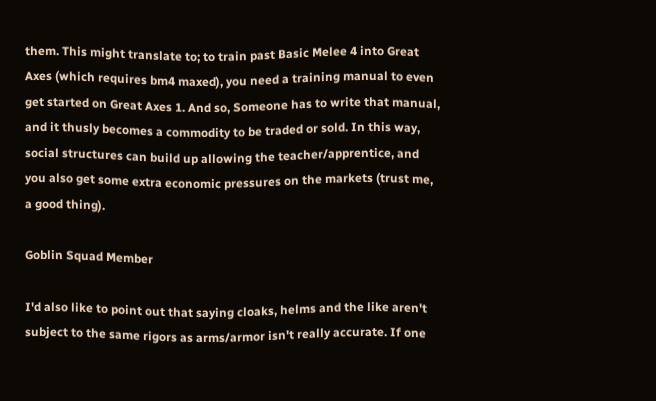them. This might translate to; to train past Basic Melee 4 into Great Axes (which requires bm4 maxed), you need a training manual to even get started on Great Axes 1. And so, Someone has to write that manual, and it thusly becomes a commodity to be traded or sold. In this way, social structures can build up allowing the teacher/apprentice, and you also get some extra economic pressures on the markets (trust me, a good thing).

Goblin Squad Member

I'd also like to point out that saying cloaks, helms and the like aren't subject to the same rigors as arms/armor isn't really accurate. If one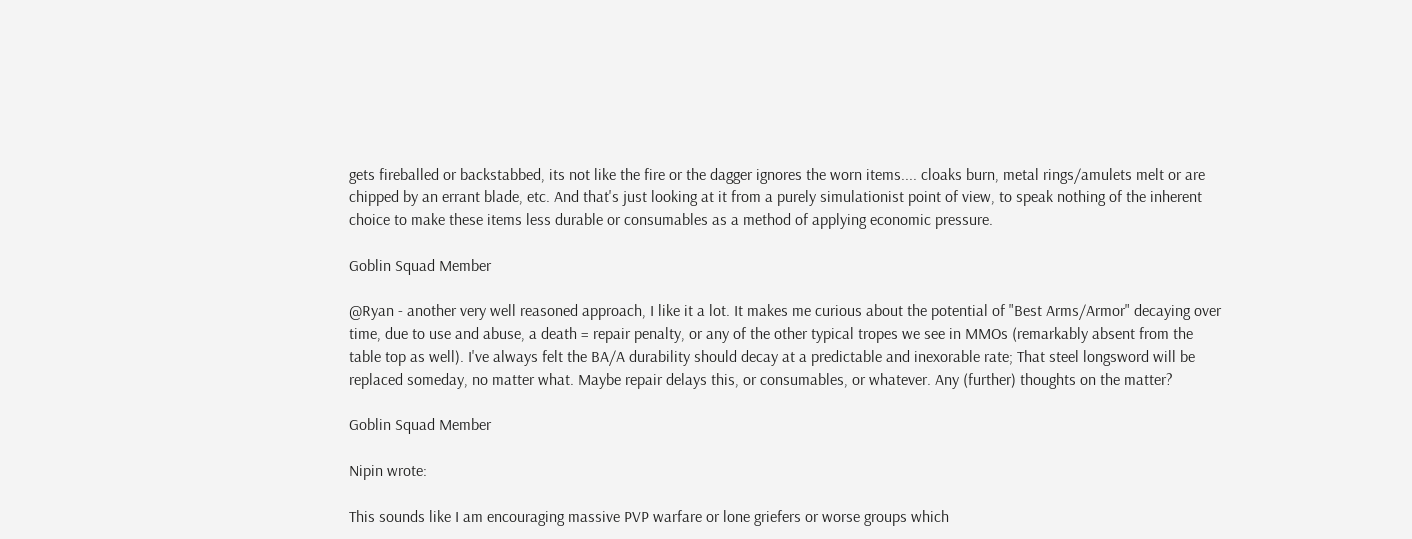gets fireballed or backstabbed, its not like the fire or the dagger ignores the worn items.... cloaks burn, metal rings/amulets melt or are chipped by an errant blade, etc. And that's just looking at it from a purely simulationist point of view, to speak nothing of the inherent choice to make these items less durable or consumables as a method of applying economic pressure.

Goblin Squad Member

@Ryan - another very well reasoned approach, I like it a lot. It makes me curious about the potential of "Best Arms/Armor" decaying over time, due to use and abuse, a death = repair penalty, or any of the other typical tropes we see in MMOs (remarkably absent from the table top as well). I've always felt the BA/A durability should decay at a predictable and inexorable rate; That steel longsword will be replaced someday, no matter what. Maybe repair delays this, or consumables, or whatever. Any (further) thoughts on the matter?

Goblin Squad Member

Nipin wrote:

This sounds like I am encouraging massive PVP warfare or lone griefers or worse groups which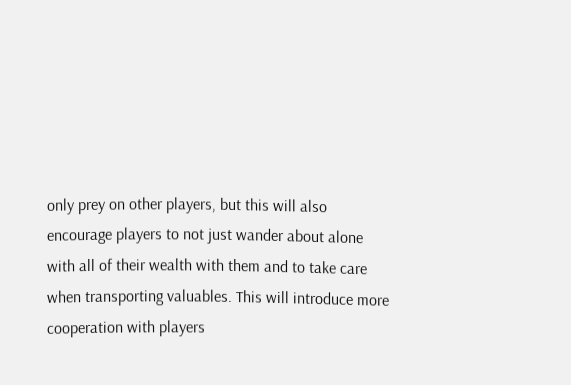only prey on other players, but this will also encourage players to not just wander about alone with all of their wealth with them and to take care when transporting valuables. This will introduce more cooperation with players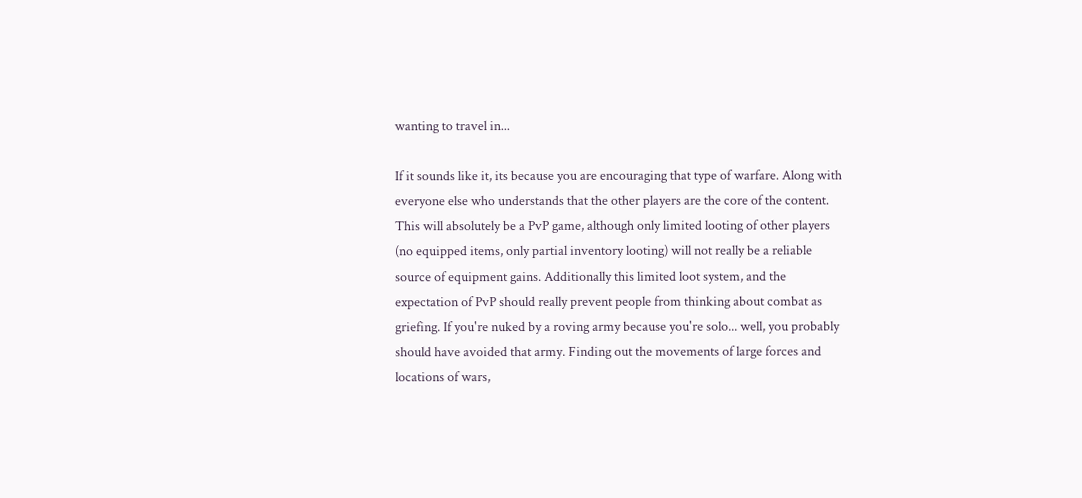wanting to travel in...

If it sounds like it, its because you are encouraging that type of warfare. Along with everyone else who understands that the other players are the core of the content. This will absolutely be a PvP game, although only limited looting of other players (no equipped items, only partial inventory looting) will not really be a reliable source of equipment gains. Additionally this limited loot system, and the expectation of PvP should really prevent people from thinking about combat as griefing. If you're nuked by a roving army because you're solo... well, you probably should have avoided that army. Finding out the movements of large forces and locations of wars,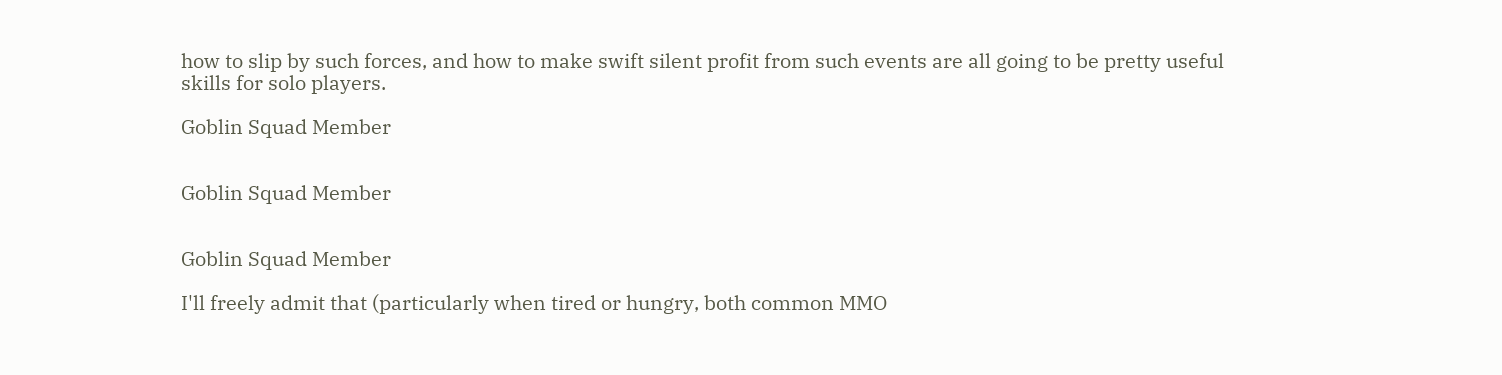how to slip by such forces, and how to make swift silent profit from such events are all going to be pretty useful skills for solo players.

Goblin Squad Member


Goblin Squad Member


Goblin Squad Member

I'll freely admit that (particularly when tired or hungry, both common MMO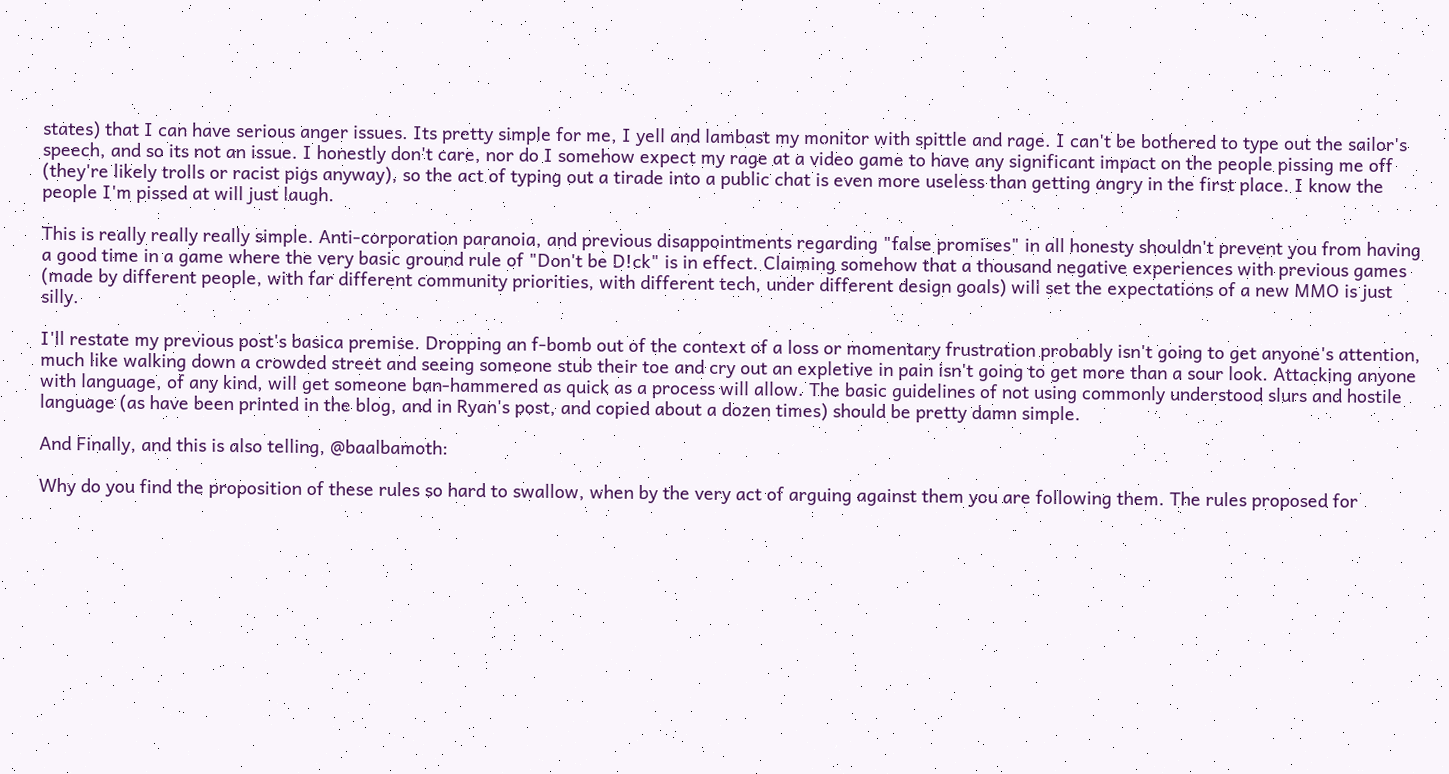states) that I can have serious anger issues. Its pretty simple for me, I yell and lambast my monitor with spittle and rage. I can't be bothered to type out the sailor's speech, and so its not an issue. I honestly don't care, nor do I somehow expect my rage at a video game to have any significant impact on the people pissing me off (they're likely trolls or racist pigs anyway), so the act of typing out a tirade into a public chat is even more useless than getting angry in the first place. I know the people I'm pissed at will just laugh.

This is really really really simple. Anti-corporation paranoia, and previous disappointments regarding "false promises" in all honesty shouldn't prevent you from having a good time in a game where the very basic ground rule of "Don't be D!ck" is in effect. Claiming somehow that a thousand negative experiences with previous games (made by different people, with far different community priorities, with different tech, under different design goals) will set the expectations of a new MMO is just silly.

I'll restate my previous post's basica premise. Dropping an f-bomb out of the context of a loss or momentary frustration probably isn't going to get anyone's attention, much like walking down a crowded street and seeing someone stub their toe and cry out an expletive in pain isn't going to get more than a sour look. Attacking anyone with language, of any kind, will get someone ban-hammered as quick as a process will allow. The basic guidelines of not using commonly understood slurs and hostile language (as have been printed in the blog, and in Ryan's post, and copied about a dozen times) should be pretty damn simple.

And Finally, and this is also telling, @baalbamoth:

Why do you find the proposition of these rules so hard to swallow, when by the very act of arguing against them you are following them. The rules proposed for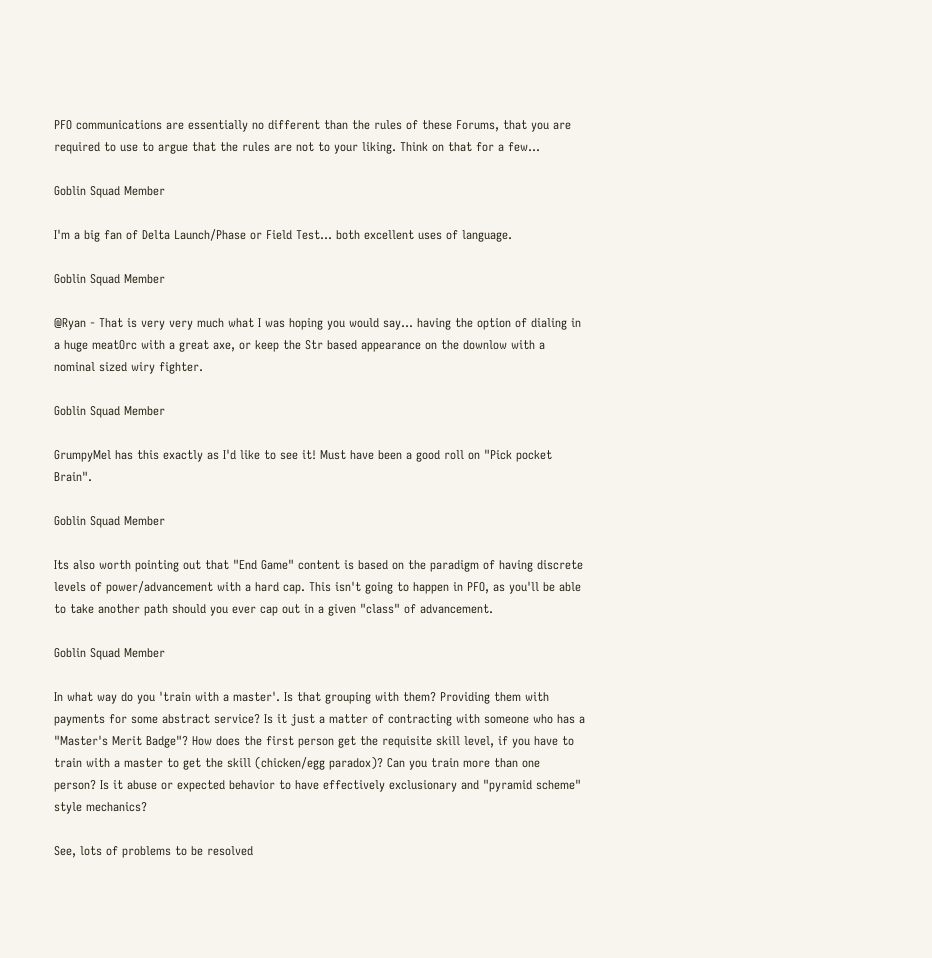PFO communications are essentially no different than the rules of these Forums, that you are required to use to argue that the rules are not to your liking. Think on that for a few...

Goblin Squad Member

I'm a big fan of Delta Launch/Phase or Field Test... both excellent uses of language.

Goblin Squad Member

@Ryan - That is very very much what I was hoping you would say... having the option of dialing in a huge meatOrc with a great axe, or keep the Str based appearance on the downlow with a nominal sized wiry fighter.

Goblin Squad Member

GrumpyMel has this exactly as I'd like to see it! Must have been a good roll on "Pick pocket Brain".

Goblin Squad Member

Its also worth pointing out that "End Game" content is based on the paradigm of having discrete levels of power/advancement with a hard cap. This isn't going to happen in PFO, as you'll be able to take another path should you ever cap out in a given "class" of advancement.

Goblin Squad Member

In what way do you 'train with a master'. Is that grouping with them? Providing them with payments for some abstract service? Is it just a matter of contracting with someone who has a "Master's Merit Badge"? How does the first person get the requisite skill level, if you have to train with a master to get the skill (chicken/egg paradox)? Can you train more than one person? Is it abuse or expected behavior to have effectively exclusionary and "pyramid scheme" style mechanics?

See, lots of problems to be resolved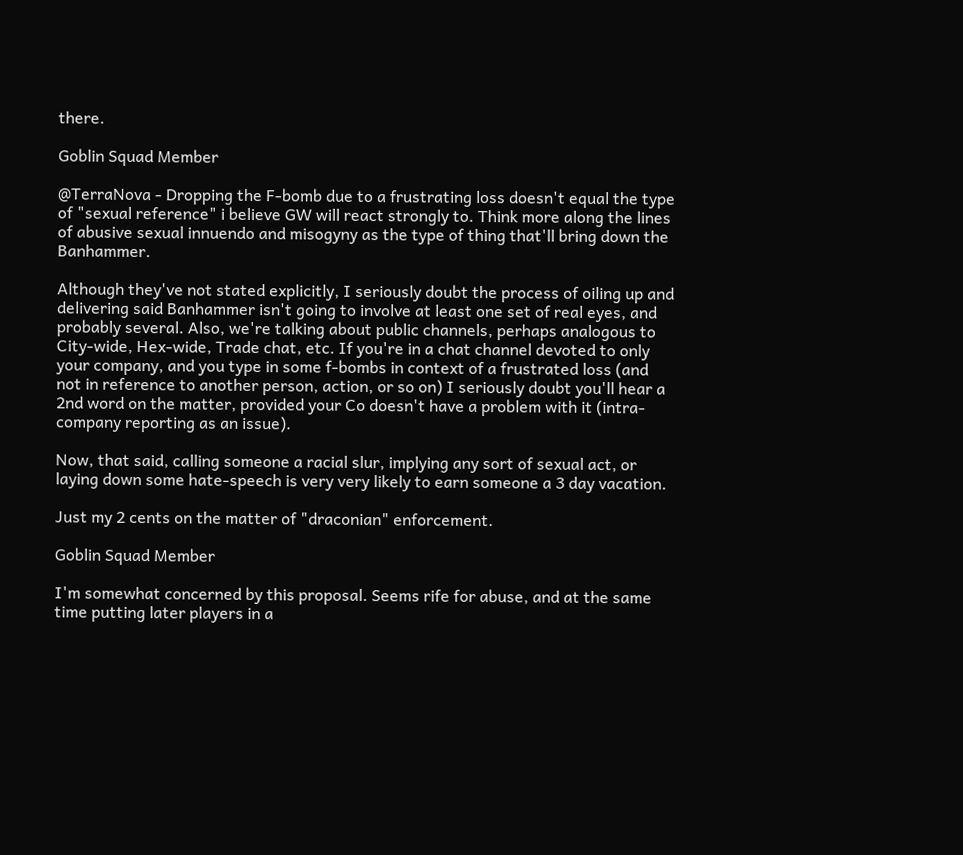there.

Goblin Squad Member

@TerraNova - Dropping the F-bomb due to a frustrating loss doesn't equal the type of "sexual reference" i believe GW will react strongly to. Think more along the lines of abusive sexual innuendo and misogyny as the type of thing that'll bring down the Banhammer.

Although they've not stated explicitly, I seriously doubt the process of oiling up and delivering said Banhammer isn't going to involve at least one set of real eyes, and probably several. Also, we're talking about public channels, perhaps analogous to City-wide, Hex-wide, Trade chat, etc. If you're in a chat channel devoted to only your company, and you type in some f-bombs in context of a frustrated loss (and not in reference to another person, action, or so on) I seriously doubt you'll hear a 2nd word on the matter, provided your Co doesn't have a problem with it (intra-company reporting as an issue).

Now, that said, calling someone a racial slur, implying any sort of sexual act, or laying down some hate-speech is very very likely to earn someone a 3 day vacation.

Just my 2 cents on the matter of "draconian" enforcement.

Goblin Squad Member

I'm somewhat concerned by this proposal. Seems rife for abuse, and at the same time putting later players in a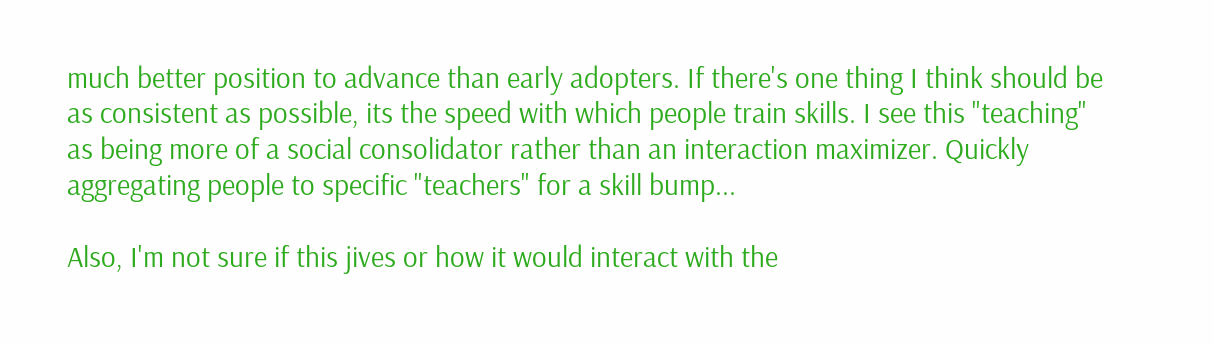much better position to advance than early adopters. If there's one thing I think should be as consistent as possible, its the speed with which people train skills. I see this "teaching" as being more of a social consolidator rather than an interaction maximizer. Quickly aggregating people to specific "teachers" for a skill bump...

Also, I'm not sure if this jives or how it would interact with the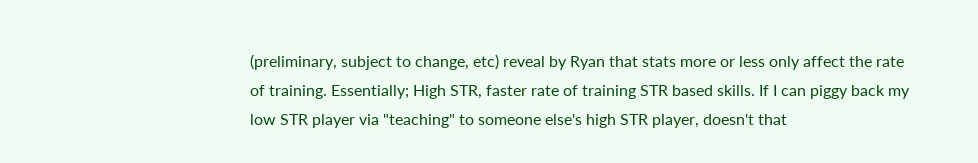(preliminary, subject to change, etc) reveal by Ryan that stats more or less only affect the rate of training. Essentially; High STR, faster rate of training STR based skills. If I can piggy back my low STR player via "teaching" to someone else's high STR player, doesn't that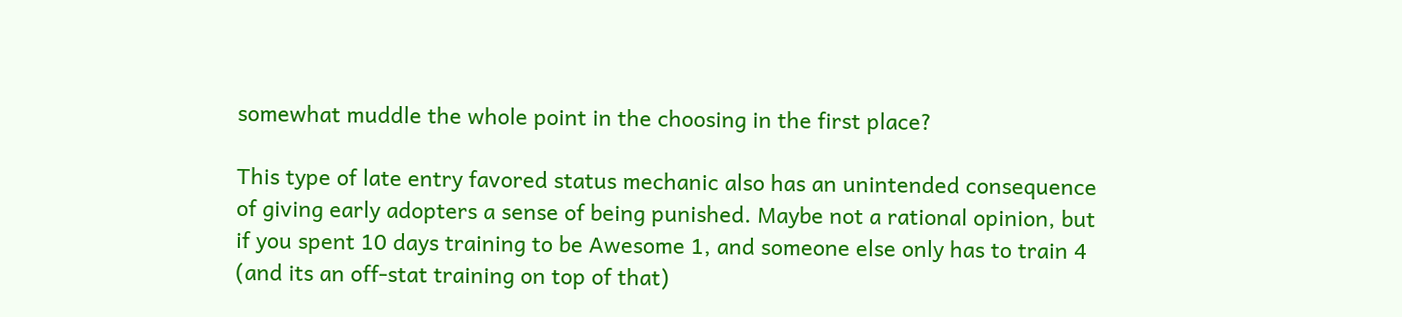somewhat muddle the whole point in the choosing in the first place?

This type of late entry favored status mechanic also has an unintended consequence of giving early adopters a sense of being punished. Maybe not a rational opinion, but if you spent 10 days training to be Awesome 1, and someone else only has to train 4 (and its an off-stat training on top of that)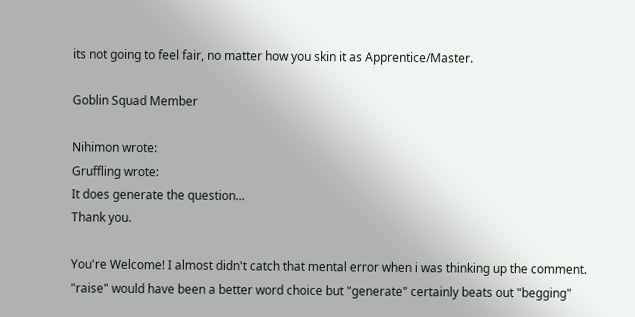its not going to feel fair, no matter how you skin it as Apprentice/Master.

Goblin Squad Member

Nihimon wrote:
Gruffling wrote:
It does generate the question...
Thank you.

You're Welcome! I almost didn't catch that mental error when i was thinking up the comment. "raise" would have been a better word choice but "generate" certainly beats out "begging"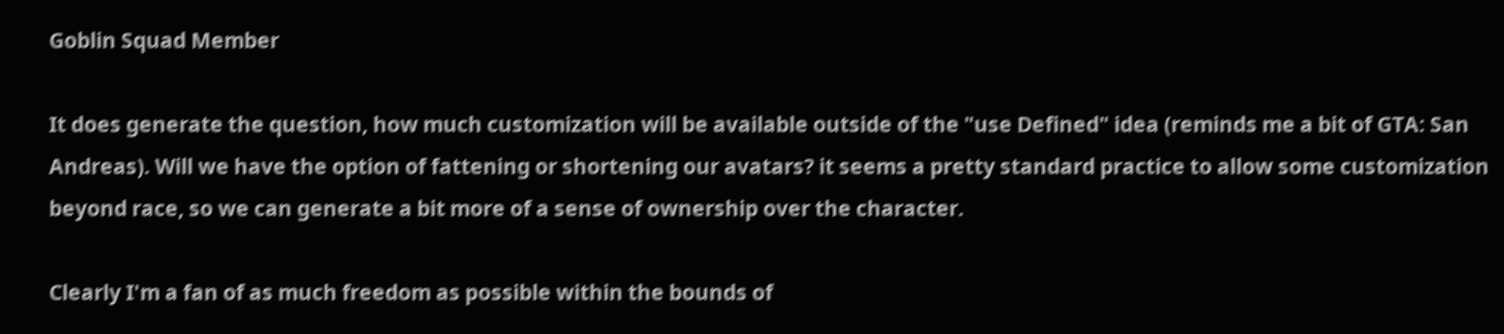Goblin Squad Member

It does generate the question, how much customization will be available outside of the "use Defined" idea (reminds me a bit of GTA: San Andreas). Will we have the option of fattening or shortening our avatars? it seems a pretty standard practice to allow some customization beyond race, so we can generate a bit more of a sense of ownership over the character.

Clearly I'm a fan of as much freedom as possible within the bounds of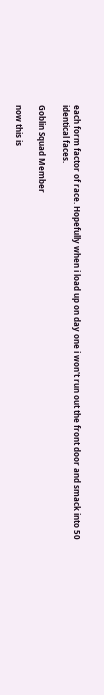each form factor of race. Hopefully when i load up on day one i won't run out the front door and smack into 50 identical faces.

Goblin Squad Member

now this is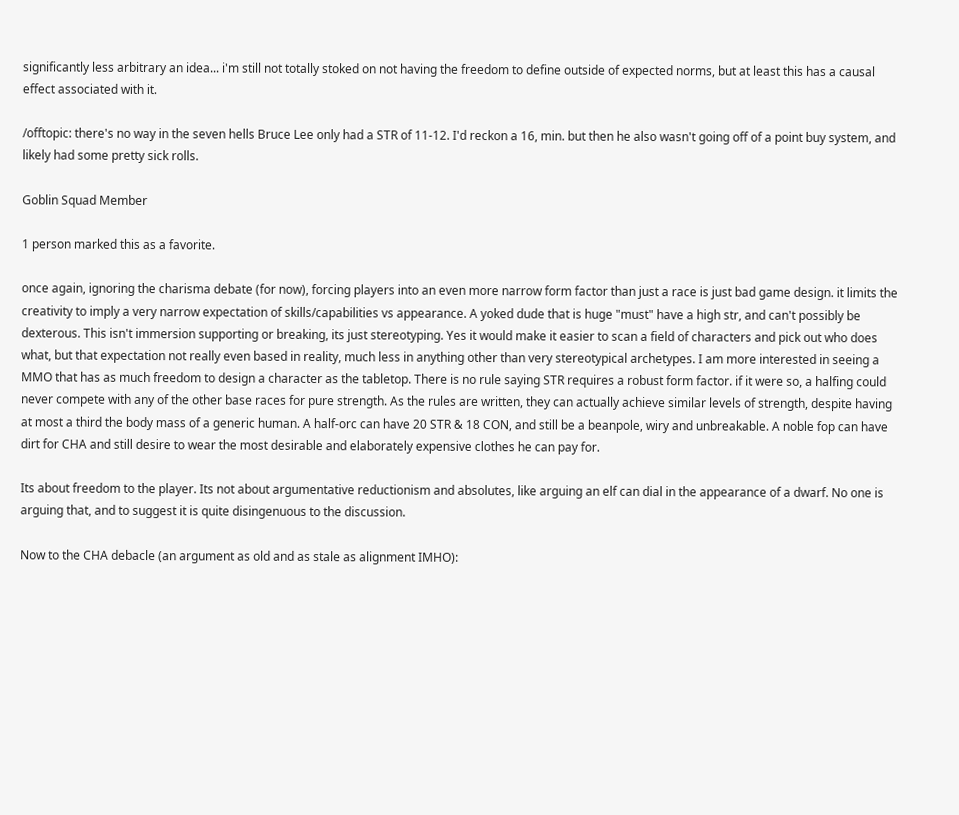significantly less arbitrary an idea... i'm still not totally stoked on not having the freedom to define outside of expected norms, but at least this has a causal effect associated with it.

/offtopic: there's no way in the seven hells Bruce Lee only had a STR of 11-12. I'd reckon a 16, min. but then he also wasn't going off of a point buy system, and likely had some pretty sick rolls.

Goblin Squad Member

1 person marked this as a favorite.

once again, ignoring the charisma debate (for now), forcing players into an even more narrow form factor than just a race is just bad game design. it limits the creativity to imply a very narrow expectation of skills/capabilities vs appearance. A yoked dude that is huge "must" have a high str, and can't possibly be dexterous. This isn't immersion supporting or breaking, its just stereotyping. Yes it would make it easier to scan a field of characters and pick out who does what, but that expectation not really even based in reality, much less in anything other than very stereotypical archetypes. I am more interested in seeing a MMO that has as much freedom to design a character as the tabletop. There is no rule saying STR requires a robust form factor. if it were so, a halfing could never compete with any of the other base races for pure strength. As the rules are written, they can actually achieve similar levels of strength, despite having at most a third the body mass of a generic human. A half-orc can have 20 STR & 18 CON, and still be a beanpole, wiry and unbreakable. A noble fop can have dirt for CHA and still desire to wear the most desirable and elaborately expensive clothes he can pay for.

Its about freedom to the player. Its not about argumentative reductionism and absolutes, like arguing an elf can dial in the appearance of a dwarf. No one is arguing that, and to suggest it is quite disingenuous to the discussion.

Now to the CHA debacle (an argument as old and as stale as alignment IMHO):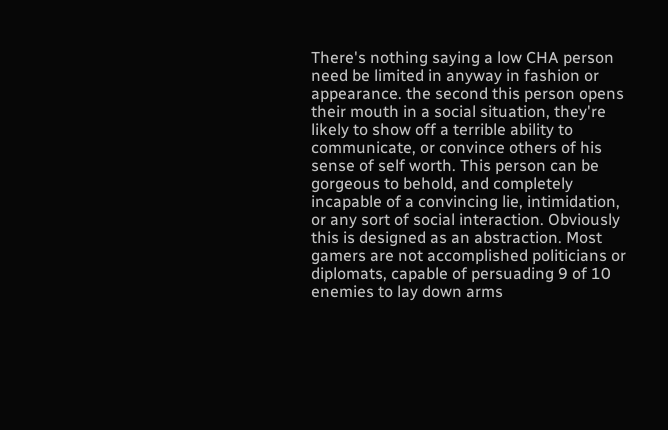There's nothing saying a low CHA person need be limited in anyway in fashion or appearance. the second this person opens their mouth in a social situation, they're likely to show off a terrible ability to communicate, or convince others of his sense of self worth. This person can be gorgeous to behold, and completely incapable of a convincing lie, intimidation, or any sort of social interaction. Obviously this is designed as an abstraction. Most gamers are not accomplished politicians or diplomats, capable of persuading 9 of 10 enemies to lay down arms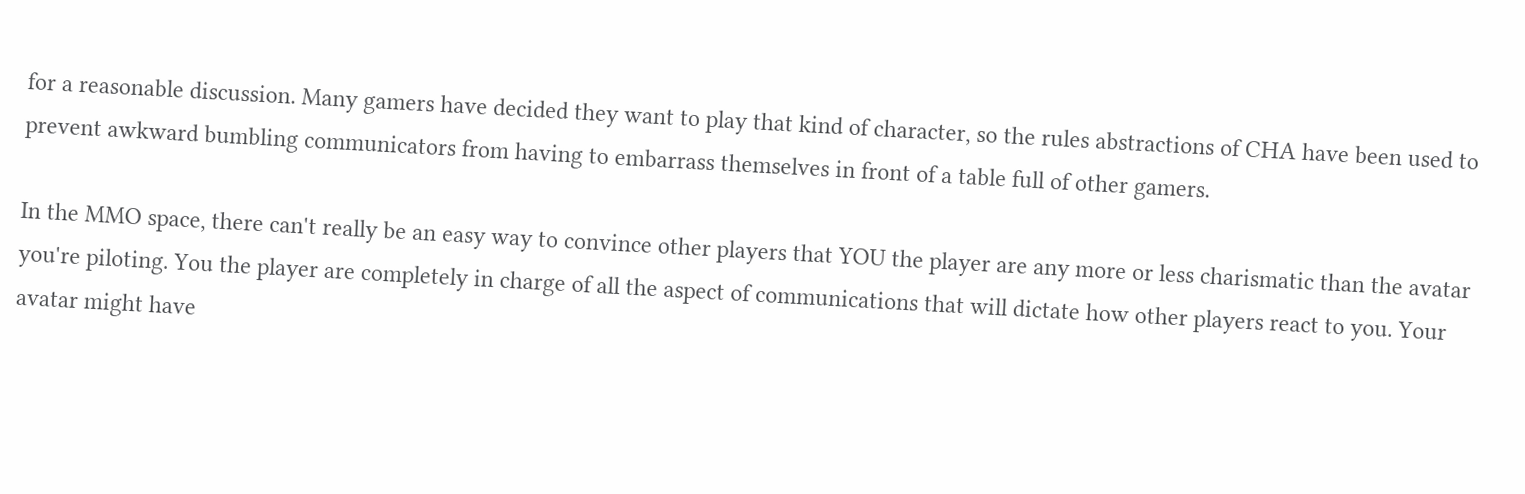for a reasonable discussion. Many gamers have decided they want to play that kind of character, so the rules abstractions of CHA have been used to prevent awkward bumbling communicators from having to embarrass themselves in front of a table full of other gamers.

In the MMO space, there can't really be an easy way to convince other players that YOU the player are any more or less charismatic than the avatar you're piloting. You the player are completely in charge of all the aspect of communications that will dictate how other players react to you. Your avatar might have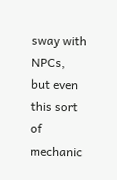sway with NPCs, but even this sort of mechanic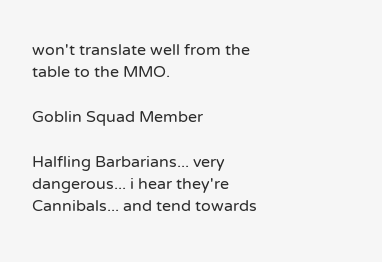won't translate well from the table to the MMO.

Goblin Squad Member

Halfling Barbarians... very dangerous... i hear they're Cannibals... and tend towards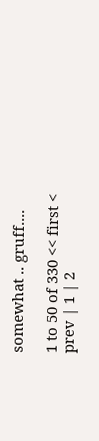somewhat .. gruff....

1 to 50 of 330 << first < prev | 1 | 2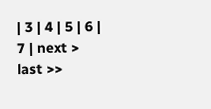| 3 | 4 | 5 | 6 | 7 | next > last >>